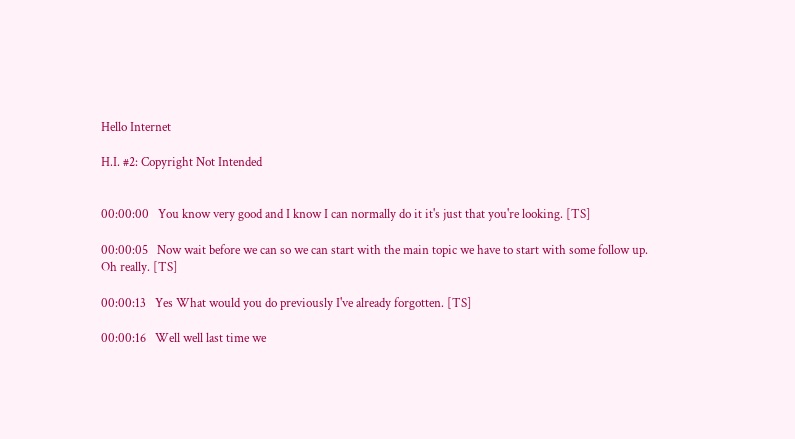Hello Internet

H.I. #2: Copyright Not Intended


00:00:00   You know very good and I know I can normally do it it's just that you're looking. [TS]

00:00:05   Now wait before we can so we can start with the main topic we have to start with some follow up. Oh really. [TS]

00:00:13   Yes What would you do previously I've already forgotten. [TS]

00:00:16   Well well last time we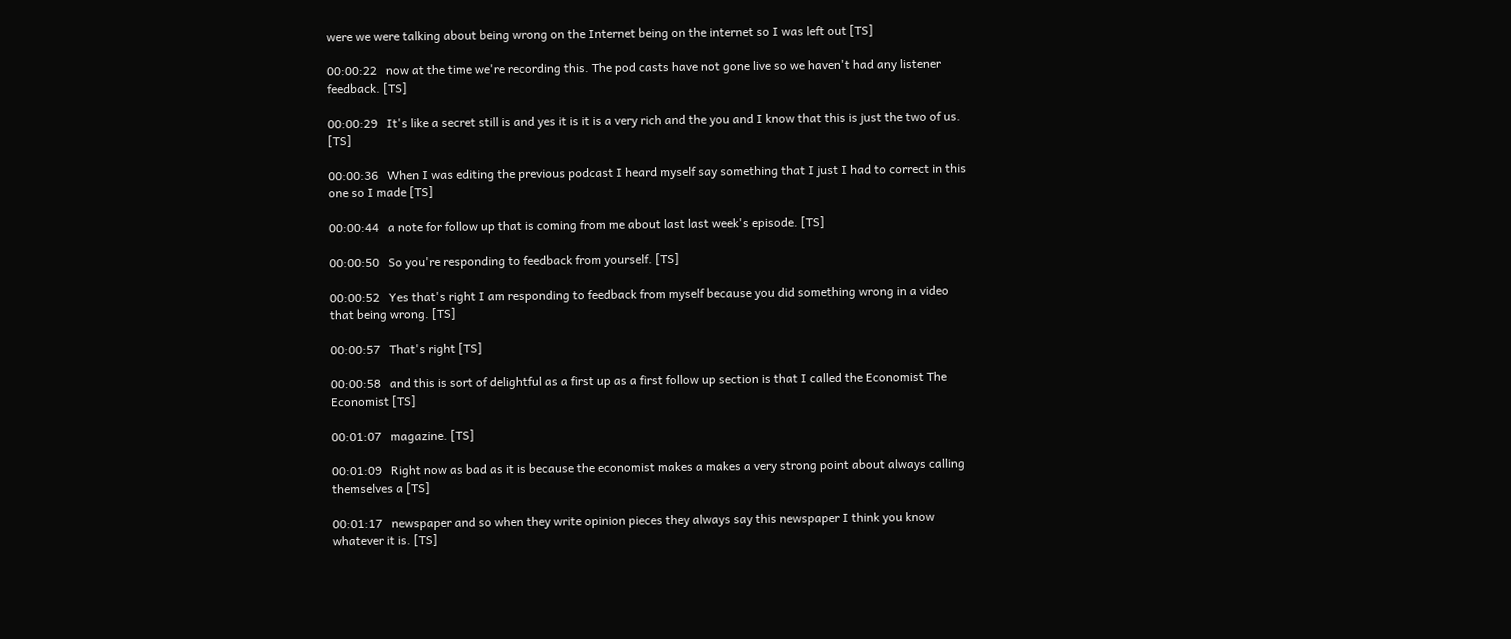were we were talking about being wrong on the Internet being on the internet so I was left out [TS]

00:00:22   now at the time we're recording this. The pod casts have not gone live so we haven't had any listener feedback. [TS]

00:00:29   It's like a secret still is and yes it is it is a very rich and the you and I know that this is just the two of us. [TS]

00:00:36   When I was editing the previous podcast I heard myself say something that I just I had to correct in this one so I made [TS]

00:00:44   a note for follow up that is coming from me about last last week's episode. [TS]

00:00:50   So you're responding to feedback from yourself. [TS]

00:00:52   Yes that's right I am responding to feedback from myself because you did something wrong in a video that being wrong. [TS]

00:00:57   That's right [TS]

00:00:58   and this is sort of delightful as a first up as a first follow up section is that I called the Economist The Economist [TS]

00:01:07   magazine. [TS]

00:01:09   Right now as bad as it is because the economist makes a makes a very strong point about always calling themselves a [TS]

00:01:17   newspaper and so when they write opinion pieces they always say this newspaper I think you know whatever it is. [TS]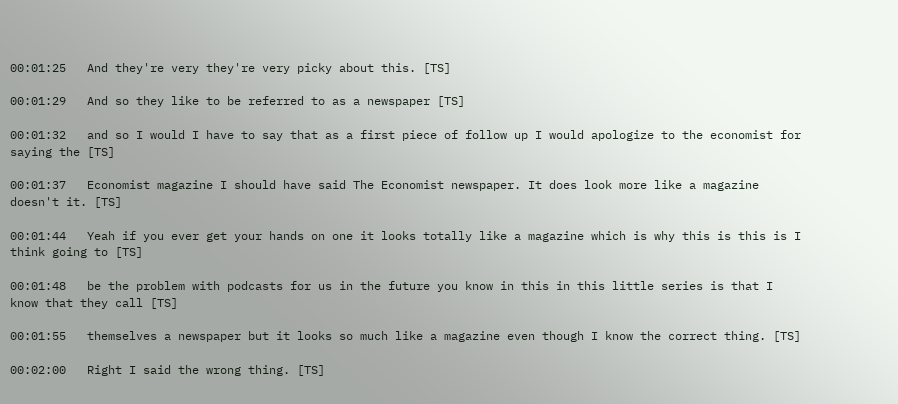00:01:25   And they're very they're very picky about this. [TS]

00:01:29   And so they like to be referred to as a newspaper [TS]

00:01:32   and so I would I have to say that as a first piece of follow up I would apologize to the economist for saying the [TS]

00:01:37   Economist magazine I should have said The Economist newspaper. It does look more like a magazine doesn't it. [TS]

00:01:44   Yeah if you ever get your hands on one it looks totally like a magazine which is why this is this is I think going to [TS]

00:01:48   be the problem with podcasts for us in the future you know in this in this little series is that I know that they call [TS]

00:01:55   themselves a newspaper but it looks so much like a magazine even though I know the correct thing. [TS]

00:02:00   Right I said the wrong thing. [TS]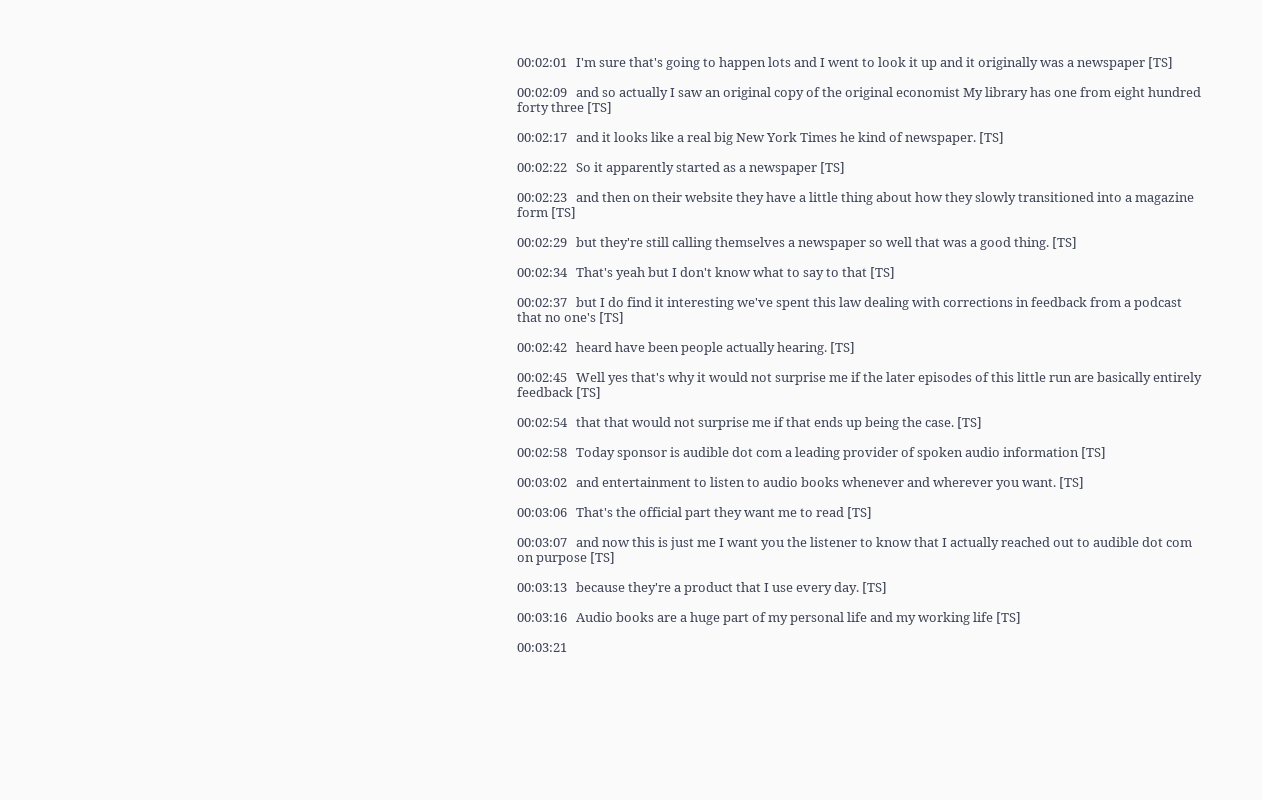00:02:01   I'm sure that's going to happen lots and I went to look it up and it originally was a newspaper [TS]

00:02:09   and so actually I saw an original copy of the original economist My library has one from eight hundred forty three [TS]

00:02:17   and it looks like a real big New York Times he kind of newspaper. [TS]

00:02:22   So it apparently started as a newspaper [TS]

00:02:23   and then on their website they have a little thing about how they slowly transitioned into a magazine form [TS]

00:02:29   but they're still calling themselves a newspaper so well that was a good thing. [TS]

00:02:34   That's yeah but I don't know what to say to that [TS]

00:02:37   but I do find it interesting we've spent this law dealing with corrections in feedback from a podcast that no one's [TS]

00:02:42   heard have been people actually hearing. [TS]

00:02:45   Well yes that's why it would not surprise me if the later episodes of this little run are basically entirely feedback [TS]

00:02:54   that that would not surprise me if that ends up being the case. [TS]

00:02:58   Today sponsor is audible dot com a leading provider of spoken audio information [TS]

00:03:02   and entertainment to listen to audio books whenever and wherever you want. [TS]

00:03:06   That's the official part they want me to read [TS]

00:03:07   and now this is just me I want you the listener to know that I actually reached out to audible dot com on purpose [TS]

00:03:13   because they're a product that I use every day. [TS]

00:03:16   Audio books are a huge part of my personal life and my working life [TS]

00:03:21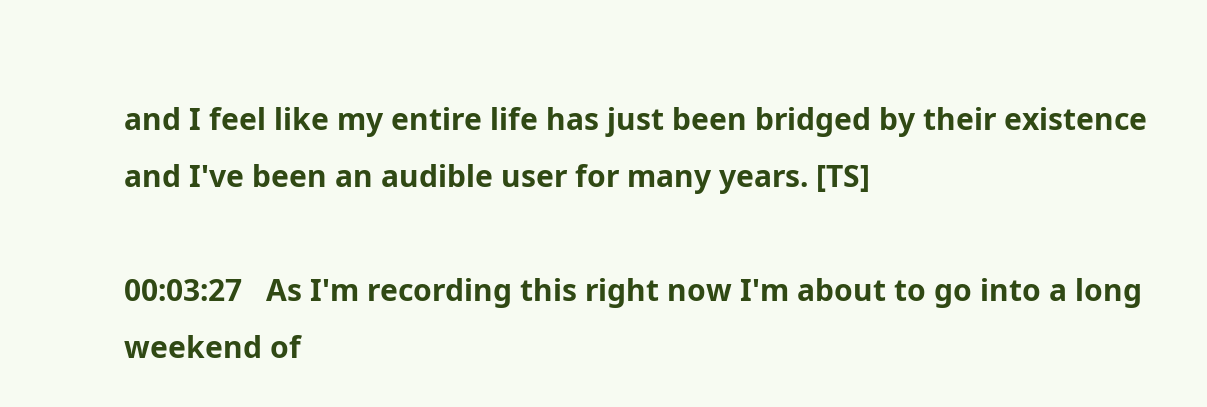and I feel like my entire life has just been bridged by their existence and I've been an audible user for many years. [TS]

00:03:27   As I'm recording this right now I'm about to go into a long weekend of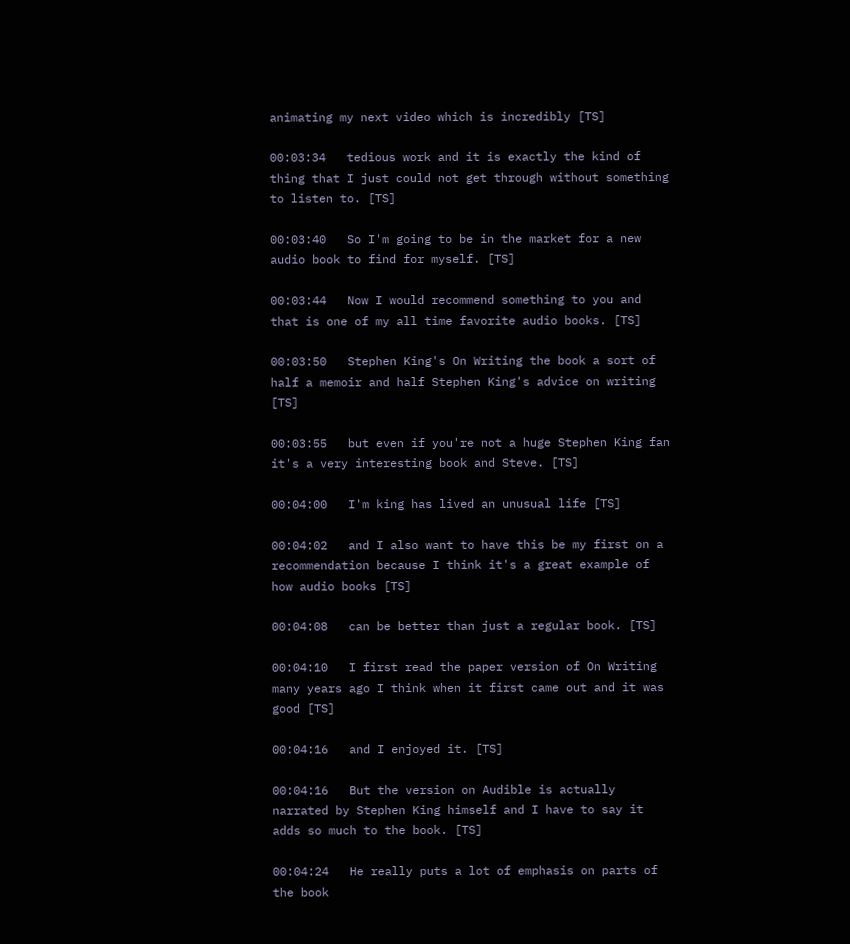animating my next video which is incredibly [TS]

00:03:34   tedious work and it is exactly the kind of thing that I just could not get through without something to listen to. [TS]

00:03:40   So I'm going to be in the market for a new audio book to find for myself. [TS]

00:03:44   Now I would recommend something to you and that is one of my all time favorite audio books. [TS]

00:03:50   Stephen King's On Writing the book a sort of half a memoir and half Stephen King's advice on writing [TS]

00:03:55   but even if you're not a huge Stephen King fan it's a very interesting book and Steve. [TS]

00:04:00   I'm king has lived an unusual life [TS]

00:04:02   and I also want to have this be my first on a recommendation because I think it's a great example of how audio books [TS]

00:04:08   can be better than just a regular book. [TS]

00:04:10   I first read the paper version of On Writing many years ago I think when it first came out and it was good [TS]

00:04:16   and I enjoyed it. [TS]

00:04:16   But the version on Audible is actually narrated by Stephen King himself and I have to say it adds so much to the book. [TS]

00:04:24   He really puts a lot of emphasis on parts of the book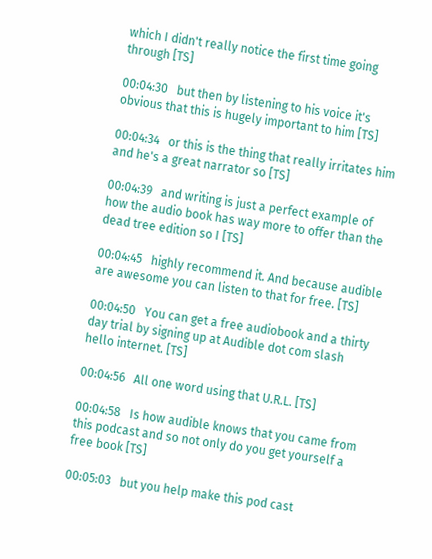which I didn't really notice the first time going through [TS]

00:04:30   but then by listening to his voice it's obvious that this is hugely important to him [TS]

00:04:34   or this is the thing that really irritates him and he's a great narrator so [TS]

00:04:39   and writing is just a perfect example of how the audio book has way more to offer than the dead tree edition so I [TS]

00:04:45   highly recommend it. And because audible are awesome you can listen to that for free. [TS]

00:04:50   You can get a free audiobook and a thirty day trial by signing up at Audible dot com slash hello internet. [TS]

00:04:56   All one word using that U.R.L. [TS]

00:04:58   Is how audible knows that you came from this podcast and so not only do you get yourself a free book [TS]

00:05:03   but you help make this pod cast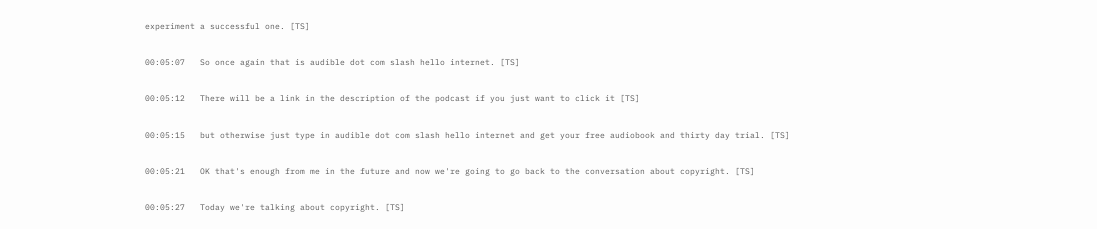experiment a successful one. [TS]

00:05:07   So once again that is audible dot com slash hello internet. [TS]

00:05:12   There will be a link in the description of the podcast if you just want to click it [TS]

00:05:15   but otherwise just type in audible dot com slash hello internet and get your free audiobook and thirty day trial. [TS]

00:05:21   OK that's enough from me in the future and now we're going to go back to the conversation about copyright. [TS]

00:05:27   Today we're talking about copyright. [TS]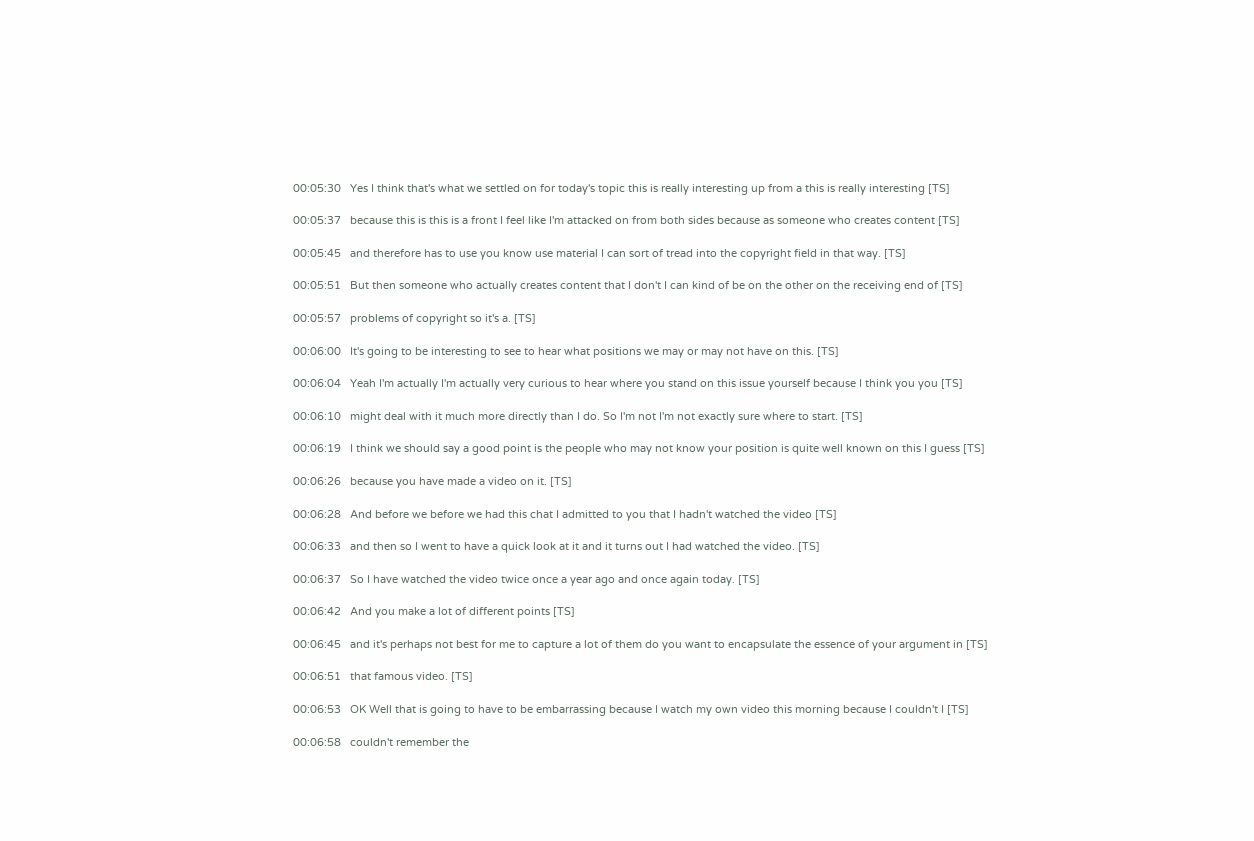00:05:30   Yes I think that's what we settled on for today's topic this is really interesting up from a this is really interesting [TS]

00:05:37   because this is this is a front I feel like I'm attacked on from both sides because as someone who creates content [TS]

00:05:45   and therefore has to use you know use material I can sort of tread into the copyright field in that way. [TS]

00:05:51   But then someone who actually creates content that I don't I can kind of be on the other on the receiving end of [TS]

00:05:57   problems of copyright so it's a. [TS]

00:06:00   It's going to be interesting to see to hear what positions we may or may not have on this. [TS]

00:06:04   Yeah I'm actually I'm actually very curious to hear where you stand on this issue yourself because I think you you [TS]

00:06:10   might deal with it much more directly than I do. So I'm not I'm not exactly sure where to start. [TS]

00:06:19   I think we should say a good point is the people who may not know your position is quite well known on this I guess [TS]

00:06:26   because you have made a video on it. [TS]

00:06:28   And before we before we had this chat I admitted to you that I hadn't watched the video [TS]

00:06:33   and then so I went to have a quick look at it and it turns out I had watched the video. [TS]

00:06:37   So I have watched the video twice once a year ago and once again today. [TS]

00:06:42   And you make a lot of different points [TS]

00:06:45   and it's perhaps not best for me to capture a lot of them do you want to encapsulate the essence of your argument in [TS]

00:06:51   that famous video. [TS]

00:06:53   OK Well that is going to have to be embarrassing because I watch my own video this morning because I couldn't I [TS]

00:06:58   couldn't remember the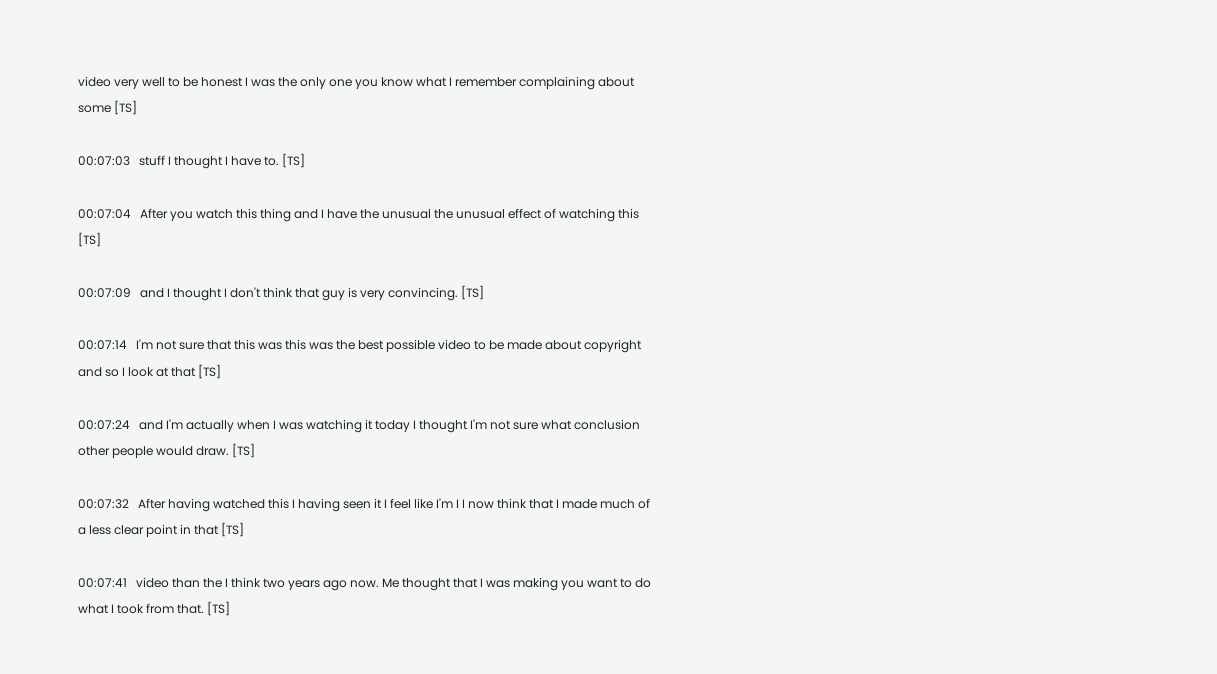video very well to be honest I was the only one you know what I remember complaining about some [TS]

00:07:03   stuff I thought I have to. [TS]

00:07:04   After you watch this thing and I have the unusual the unusual effect of watching this [TS]

00:07:09   and I thought I don't think that guy is very convincing. [TS]

00:07:14   I'm not sure that this was this was the best possible video to be made about copyright and so I look at that [TS]

00:07:24   and I'm actually when I was watching it today I thought I'm not sure what conclusion other people would draw. [TS]

00:07:32   After having watched this I having seen it I feel like I'm I I now think that I made much of a less clear point in that [TS]

00:07:41   video than the I think two years ago now. Me thought that I was making you want to do what I took from that. [TS]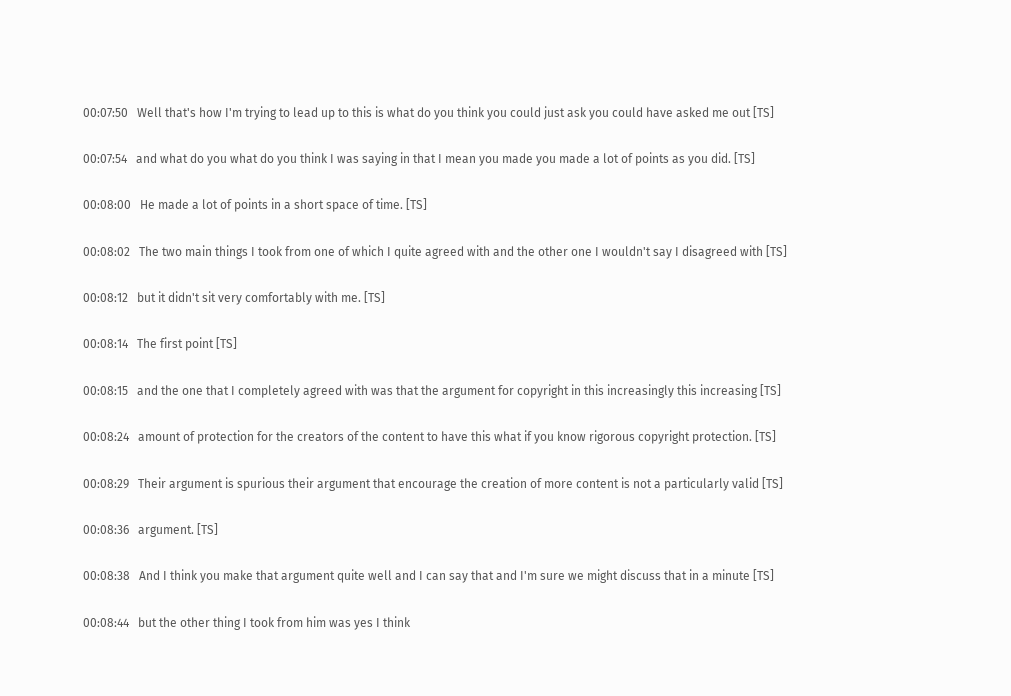00:07:50   Well that's how I'm trying to lead up to this is what do you think you could just ask you could have asked me out [TS]

00:07:54   and what do you what do you think I was saying in that I mean you made you made a lot of points as you did. [TS]

00:08:00   He made a lot of points in a short space of time. [TS]

00:08:02   The two main things I took from one of which I quite agreed with and the other one I wouldn't say I disagreed with [TS]

00:08:12   but it didn't sit very comfortably with me. [TS]

00:08:14   The first point [TS]

00:08:15   and the one that I completely agreed with was that the argument for copyright in this increasingly this increasing [TS]

00:08:24   amount of protection for the creators of the content to have this what if you know rigorous copyright protection. [TS]

00:08:29   Their argument is spurious their argument that encourage the creation of more content is not a particularly valid [TS]

00:08:36   argument. [TS]

00:08:38   And I think you make that argument quite well and I can say that and I'm sure we might discuss that in a minute [TS]

00:08:44   but the other thing I took from him was yes I think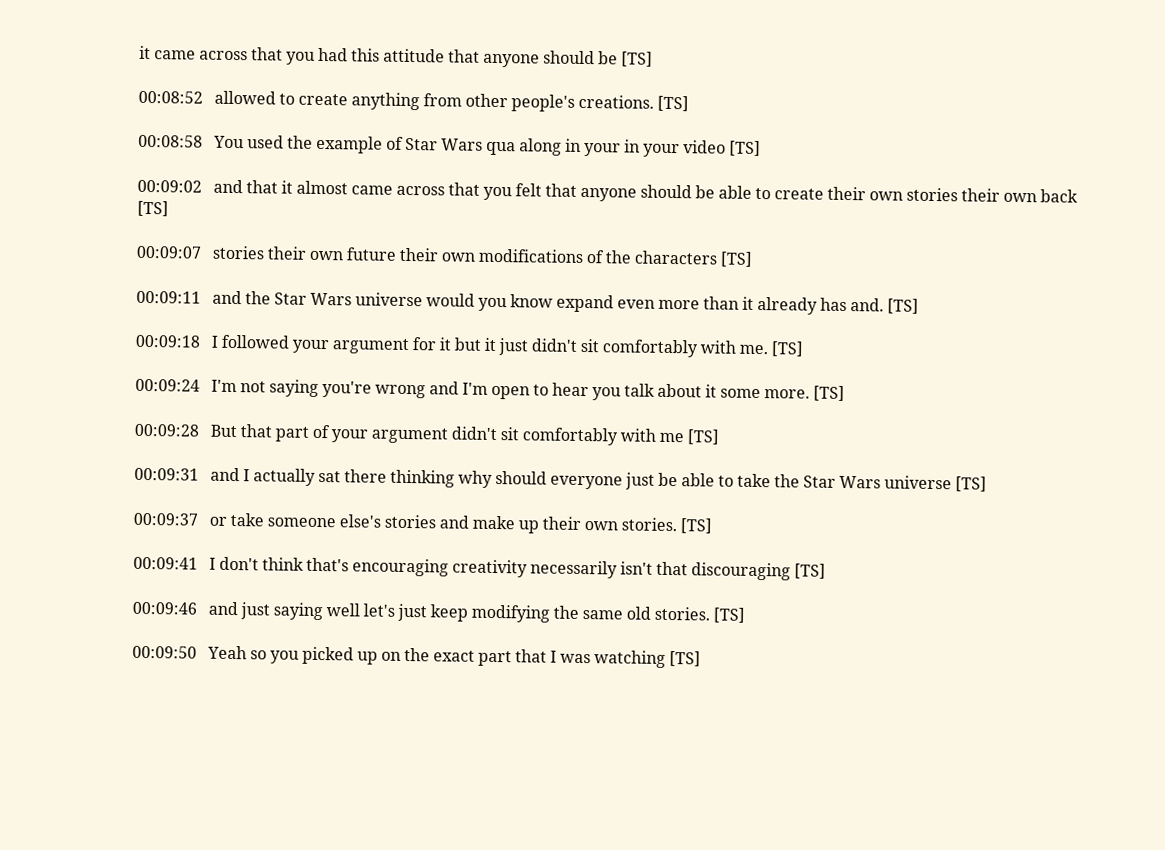it came across that you had this attitude that anyone should be [TS]

00:08:52   allowed to create anything from other people's creations. [TS]

00:08:58   You used the example of Star Wars qua along in your in your video [TS]

00:09:02   and that it almost came across that you felt that anyone should be able to create their own stories their own back [TS]

00:09:07   stories their own future their own modifications of the characters [TS]

00:09:11   and the Star Wars universe would you know expand even more than it already has and. [TS]

00:09:18   I followed your argument for it but it just didn't sit comfortably with me. [TS]

00:09:24   I'm not saying you're wrong and I'm open to hear you talk about it some more. [TS]

00:09:28   But that part of your argument didn't sit comfortably with me [TS]

00:09:31   and I actually sat there thinking why should everyone just be able to take the Star Wars universe [TS]

00:09:37   or take someone else's stories and make up their own stories. [TS]

00:09:41   I don't think that's encouraging creativity necessarily isn't that discouraging [TS]

00:09:46   and just saying well let's just keep modifying the same old stories. [TS]

00:09:50   Yeah so you picked up on the exact part that I was watching [TS]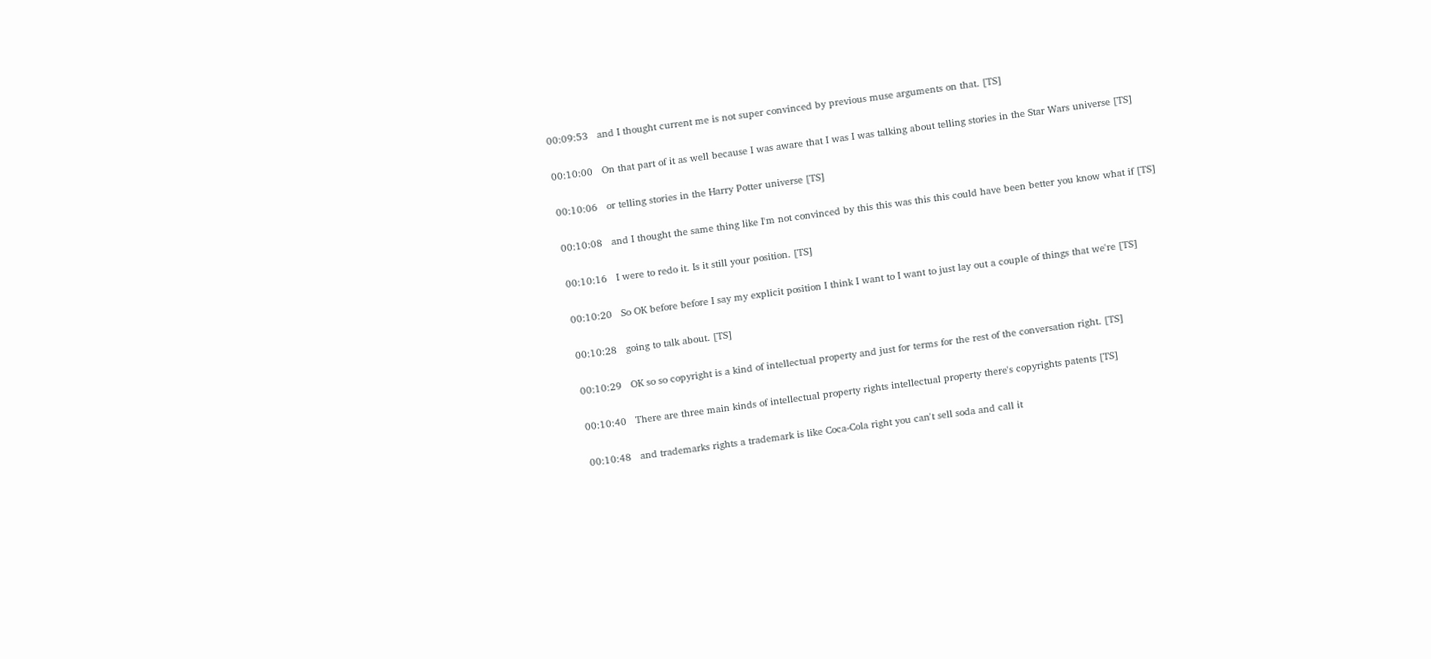00:09:53   and I thought current me is not super convinced by previous muse arguments on that. [TS]

00:10:00   On that part of it as well because I was aware that I was I was talking about telling stories in the Star Wars universe [TS]

00:10:06   or telling stories in the Harry Potter universe [TS]

00:10:08   and I thought the same thing like I'm not convinced by this this was this this could have been better you know what if [TS]

00:10:16   I were to redo it. Is it still your position. [TS]

00:10:20   So OK before before I say my explicit position I think I want to I want to just lay out a couple of things that we're [TS]

00:10:28   going to talk about. [TS]

00:10:29   OK so so copyright is a kind of intellectual property and just for terms for the rest of the conversation right. [TS]

00:10:40   There are three main kinds of intellectual property rights intellectual property there's copyrights patents [TS]

00:10:48   and trademarks rights a trademark is like Coca-Cola right you can't sell soda and call it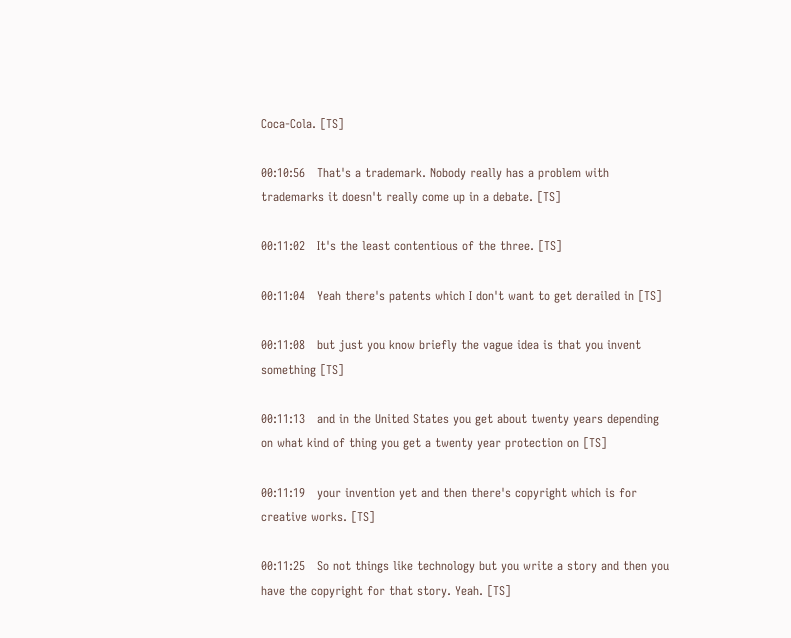Coca-Cola. [TS]

00:10:56   That's a trademark. Nobody really has a problem with trademarks it doesn't really come up in a debate. [TS]

00:11:02   It's the least contentious of the three. [TS]

00:11:04   Yeah there's patents which I don't want to get derailed in [TS]

00:11:08   but just you know briefly the vague idea is that you invent something [TS]

00:11:13   and in the United States you get about twenty years depending on what kind of thing you get a twenty year protection on [TS]

00:11:19   your invention yet and then there's copyright which is for creative works. [TS]

00:11:25   So not things like technology but you write a story and then you have the copyright for that story. Yeah. [TS]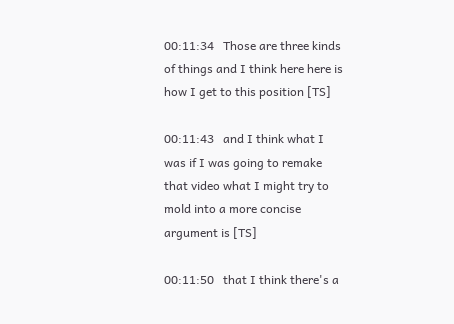00:11:34   Those are three kinds of things and I think here here is how I get to this position [TS]

00:11:43   and I think what I was if I was going to remake that video what I might try to mold into a more concise argument is [TS]

00:11:50   that I think there's a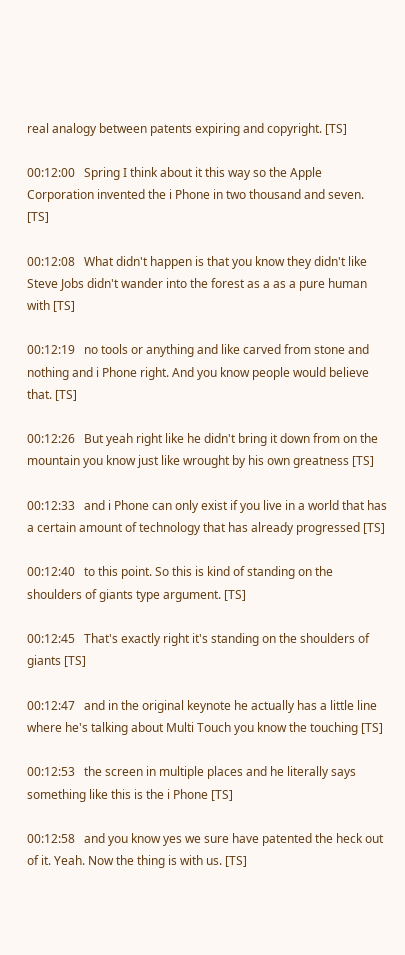real analogy between patents expiring and copyright. [TS]

00:12:00   Spring I think about it this way so the Apple Corporation invented the i Phone in two thousand and seven. [TS]

00:12:08   What didn't happen is that you know they didn't like Steve Jobs didn't wander into the forest as a as a pure human with [TS]

00:12:19   no tools or anything and like carved from stone and nothing and i Phone right. And you know people would believe that. [TS]

00:12:26   But yeah right like he didn't bring it down from on the mountain you know just like wrought by his own greatness [TS]

00:12:33   and i Phone can only exist if you live in a world that has a certain amount of technology that has already progressed [TS]

00:12:40   to this point. So this is kind of standing on the shoulders of giants type argument. [TS]

00:12:45   That's exactly right it's standing on the shoulders of giants [TS]

00:12:47   and in the original keynote he actually has a little line where he's talking about Multi Touch you know the touching [TS]

00:12:53   the screen in multiple places and he literally says something like this is the i Phone [TS]

00:12:58   and you know yes we sure have patented the heck out of it. Yeah. Now the thing is with us. [TS]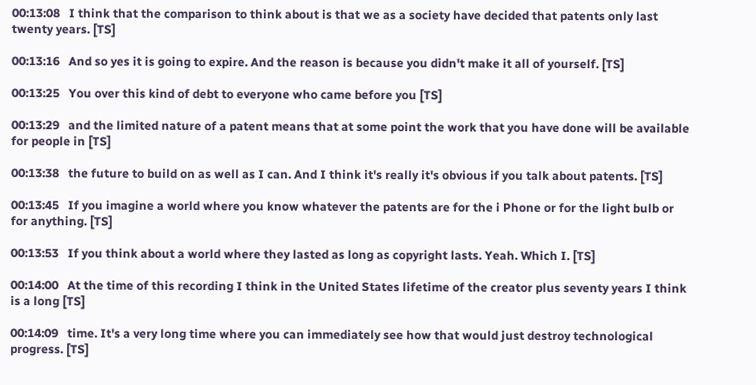00:13:08   I think that the comparison to think about is that we as a society have decided that patents only last twenty years. [TS]

00:13:16   And so yes it is going to expire. And the reason is because you didn't make it all of yourself. [TS]

00:13:25   You over this kind of debt to everyone who came before you [TS]

00:13:29   and the limited nature of a patent means that at some point the work that you have done will be available for people in [TS]

00:13:38   the future to build on as well as I can. And I think it's really it's obvious if you talk about patents. [TS]

00:13:45   If you imagine a world where you know whatever the patents are for the i Phone or for the light bulb or for anything. [TS]

00:13:53   If you think about a world where they lasted as long as copyright lasts. Yeah. Which I. [TS]

00:14:00   At the time of this recording I think in the United States lifetime of the creator plus seventy years I think is a long [TS]

00:14:09   time. It's a very long time where you can immediately see how that would just destroy technological progress. [TS]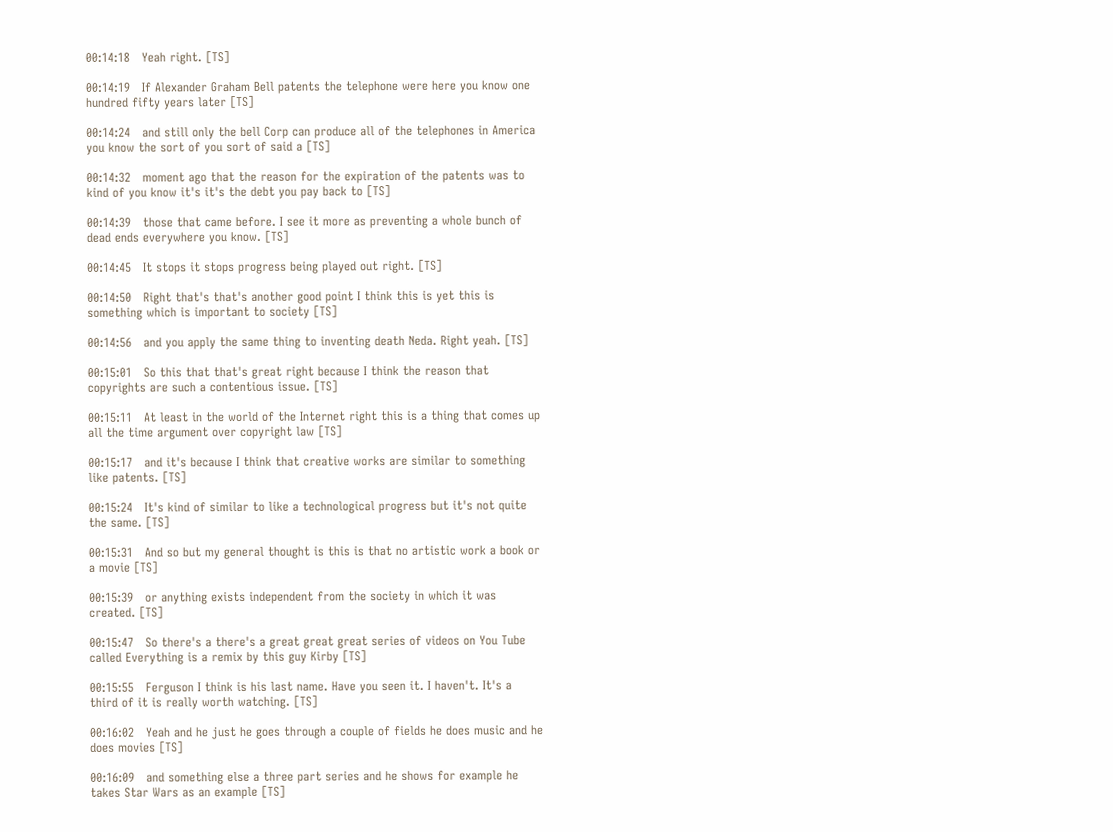00:14:18   Yeah right. [TS]

00:14:19   If Alexander Graham Bell patents the telephone were here you know one hundred fifty years later [TS]

00:14:24   and still only the bell Corp can produce all of the telephones in America you know the sort of you sort of said a [TS]

00:14:32   moment ago that the reason for the expiration of the patents was to kind of you know it's it's the debt you pay back to [TS]

00:14:39   those that came before. I see it more as preventing a whole bunch of dead ends everywhere you know. [TS]

00:14:45   It stops it stops progress being played out right. [TS]

00:14:50   Right that's that's another good point I think this is yet this is something which is important to society [TS]

00:14:56   and you apply the same thing to inventing death Neda. Right yeah. [TS]

00:15:01   So this that that's great right because I think the reason that copyrights are such a contentious issue. [TS]

00:15:11   At least in the world of the Internet right this is a thing that comes up all the time argument over copyright law [TS]

00:15:17   and it's because I think that creative works are similar to something like patents. [TS]

00:15:24   It's kind of similar to like a technological progress but it's not quite the same. [TS]

00:15:31   And so but my general thought is this is that no artistic work a book or a movie [TS]

00:15:39   or anything exists independent from the society in which it was created. [TS]

00:15:47   So there's a there's a great great great series of videos on You Tube called Everything is a remix by this guy Kirby [TS]

00:15:55   Ferguson I think is his last name. Have you seen it. I haven't. It's a third of it is really worth watching. [TS]

00:16:02   Yeah and he just he goes through a couple of fields he does music and he does movies [TS]

00:16:09   and something else a three part series and he shows for example he takes Star Wars as an example [TS]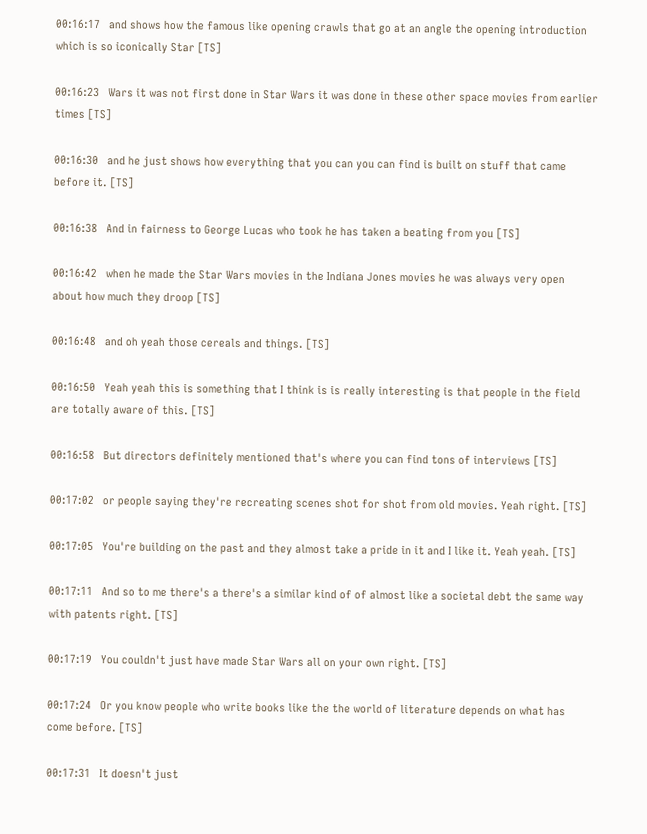00:16:17   and shows how the famous like opening crawls that go at an angle the opening introduction which is so iconically Star [TS]

00:16:23   Wars it was not first done in Star Wars it was done in these other space movies from earlier times [TS]

00:16:30   and he just shows how everything that you can you can find is built on stuff that came before it. [TS]

00:16:38   And in fairness to George Lucas who took he has taken a beating from you [TS]

00:16:42   when he made the Star Wars movies in the Indiana Jones movies he was always very open about how much they droop [TS]

00:16:48   and oh yeah those cereals and things. [TS]

00:16:50   Yeah yeah this is something that I think is is really interesting is that people in the field are totally aware of this. [TS]

00:16:58   But directors definitely mentioned that's where you can find tons of interviews [TS]

00:17:02   or people saying they're recreating scenes shot for shot from old movies. Yeah right. [TS]

00:17:05   You're building on the past and they almost take a pride in it and I like it. Yeah yeah. [TS]

00:17:11   And so to me there's a there's a similar kind of of almost like a societal debt the same way with patents right. [TS]

00:17:19   You couldn't just have made Star Wars all on your own right. [TS]

00:17:24   Or you know people who write books like the the world of literature depends on what has come before. [TS]

00:17:31   It doesn't just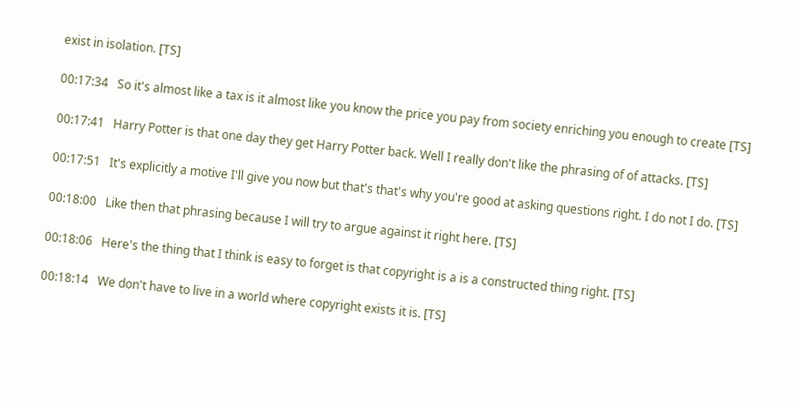exist in isolation. [TS]

00:17:34   So it's almost like a tax is it almost like you know the price you pay from society enriching you enough to create [TS]

00:17:41   Harry Potter is that one day they get Harry Potter back. Well I really don't like the phrasing of of attacks. [TS]

00:17:51   It's explicitly a motive I'll give you now but that's that's why you're good at asking questions right. I do not I do. [TS]

00:18:00   Like then that phrasing because I will try to argue against it right here. [TS]

00:18:06   Here's the thing that I think is easy to forget is that copyright is a is a constructed thing right. [TS]

00:18:14   We don't have to live in a world where copyright exists it is. [TS]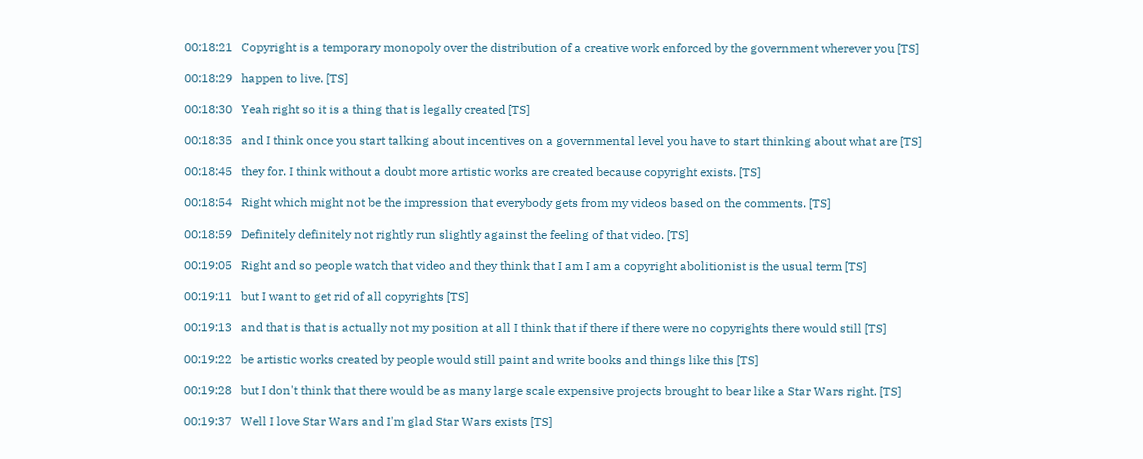00:18:21   Copyright is a temporary monopoly over the distribution of a creative work enforced by the government wherever you [TS]

00:18:29   happen to live. [TS]

00:18:30   Yeah right so it is a thing that is legally created [TS]

00:18:35   and I think once you start talking about incentives on a governmental level you have to start thinking about what are [TS]

00:18:45   they for. I think without a doubt more artistic works are created because copyright exists. [TS]

00:18:54   Right which might not be the impression that everybody gets from my videos based on the comments. [TS]

00:18:59   Definitely definitely not rightly run slightly against the feeling of that video. [TS]

00:19:05   Right and so people watch that video and they think that I am I am a copyright abolitionist is the usual term [TS]

00:19:11   but I want to get rid of all copyrights [TS]

00:19:13   and that is that is actually not my position at all I think that if there if there were no copyrights there would still [TS]

00:19:22   be artistic works created by people would still paint and write books and things like this [TS]

00:19:28   but I don't think that there would be as many large scale expensive projects brought to bear like a Star Wars right. [TS]

00:19:37   Well I love Star Wars and I'm glad Star Wars exists [TS]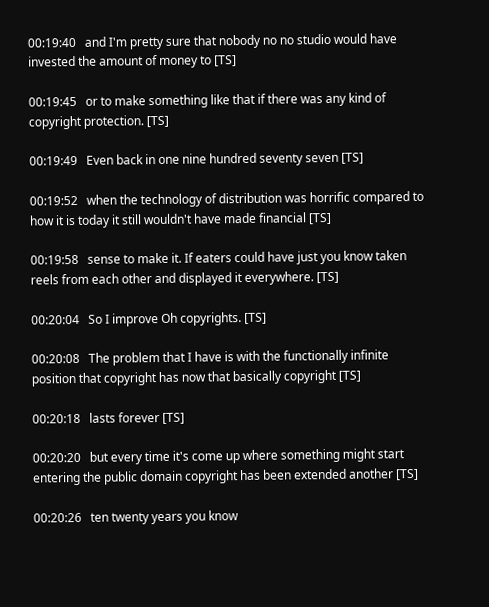00:19:40   and I'm pretty sure that nobody no no studio would have invested the amount of money to [TS]

00:19:45   or to make something like that if there was any kind of copyright protection. [TS]

00:19:49   Even back in one nine hundred seventy seven [TS]

00:19:52   when the technology of distribution was horrific compared to how it is today it still wouldn't have made financial [TS]

00:19:58   sense to make it. If eaters could have just you know taken reels from each other and displayed it everywhere. [TS]

00:20:04   So I improve Oh copyrights. [TS]

00:20:08   The problem that I have is with the functionally infinite position that copyright has now that basically copyright [TS]

00:20:18   lasts forever [TS]

00:20:20   but every time it's come up where something might start entering the public domain copyright has been extended another [TS]

00:20:26   ten twenty years you know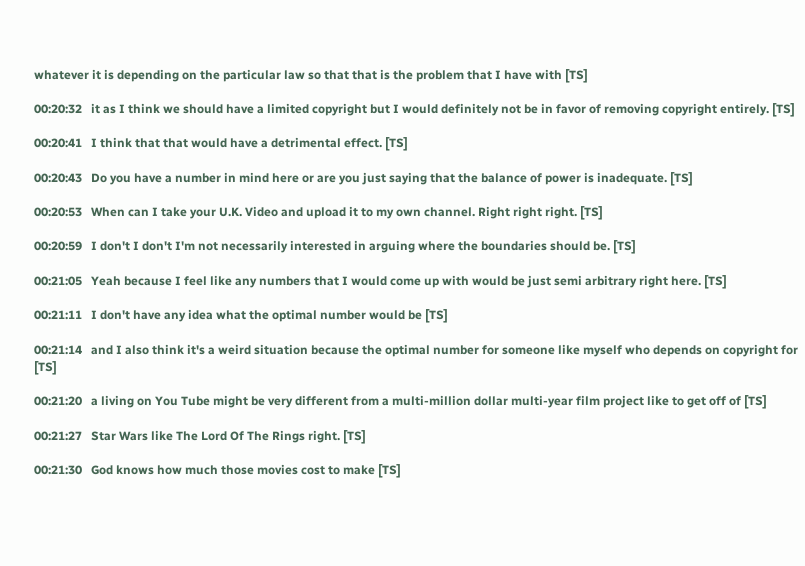whatever it is depending on the particular law so that that is the problem that I have with [TS]

00:20:32   it as I think we should have a limited copyright but I would definitely not be in favor of removing copyright entirely. [TS]

00:20:41   I think that that would have a detrimental effect. [TS]

00:20:43   Do you have a number in mind here or are you just saying that the balance of power is inadequate. [TS]

00:20:53   When can I take your U.K. Video and upload it to my own channel. Right right right. [TS]

00:20:59   I don't I don't I'm not necessarily interested in arguing where the boundaries should be. [TS]

00:21:05   Yeah because I feel like any numbers that I would come up with would be just semi arbitrary right here. [TS]

00:21:11   I don't have any idea what the optimal number would be [TS]

00:21:14   and I also think it's a weird situation because the optimal number for someone like myself who depends on copyright for [TS]

00:21:20   a living on You Tube might be very different from a multi-million dollar multi-year film project like to get off of [TS]

00:21:27   Star Wars like The Lord Of The Rings right. [TS]

00:21:30   God knows how much those movies cost to make [TS]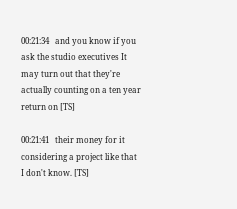00:21:34   and you know if you ask the studio executives It may turn out that they're actually counting on a ten year return on [TS]

00:21:41   their money for it considering a project like that I don't know. [TS]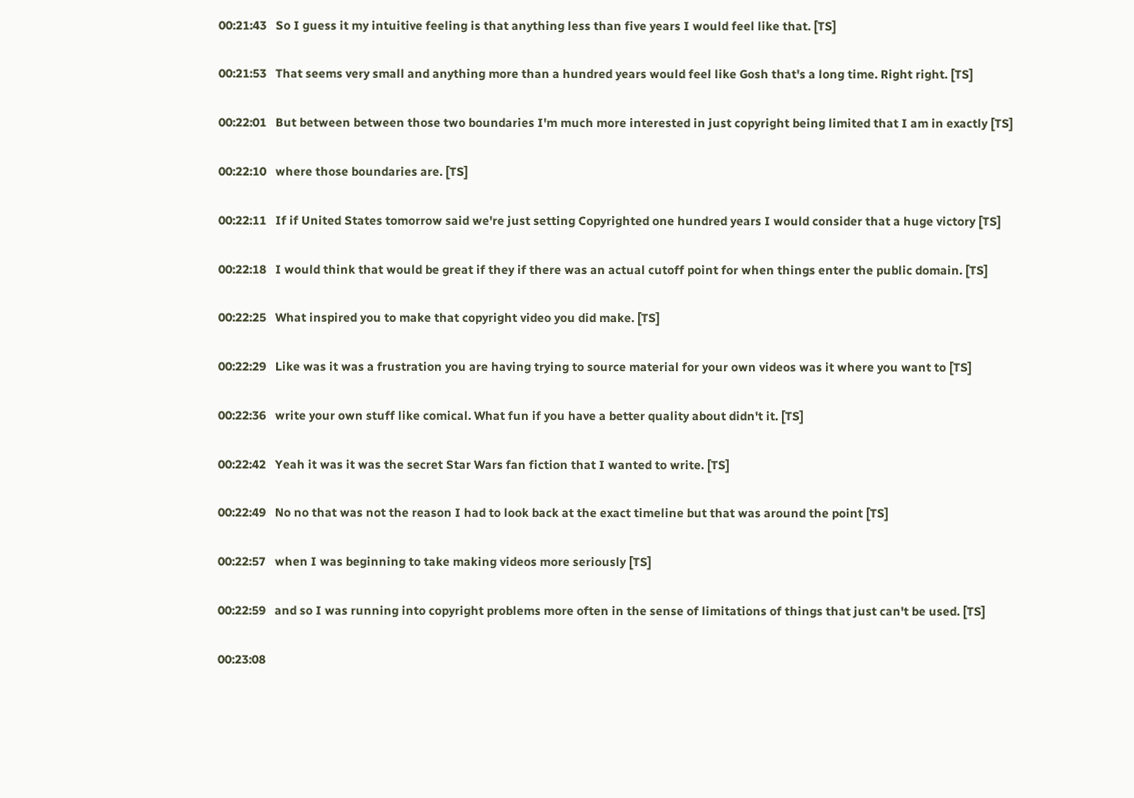00:21:43   So I guess it my intuitive feeling is that anything less than five years I would feel like that. [TS]

00:21:53   That seems very small and anything more than a hundred years would feel like Gosh that's a long time. Right right. [TS]

00:22:01   But between between those two boundaries I'm much more interested in just copyright being limited that I am in exactly [TS]

00:22:10   where those boundaries are. [TS]

00:22:11   If if United States tomorrow said we're just setting Copyrighted one hundred years I would consider that a huge victory [TS]

00:22:18   I would think that would be great if they if there was an actual cutoff point for when things enter the public domain. [TS]

00:22:25   What inspired you to make that copyright video you did make. [TS]

00:22:29   Like was it was a frustration you are having trying to source material for your own videos was it where you want to [TS]

00:22:36   write your own stuff like comical. What fun if you have a better quality about didn't it. [TS]

00:22:42   Yeah it was it was the secret Star Wars fan fiction that I wanted to write. [TS]

00:22:49   No no that was not the reason I had to look back at the exact timeline but that was around the point [TS]

00:22:57   when I was beginning to take making videos more seriously [TS]

00:22:59   and so I was running into copyright problems more often in the sense of limitations of things that just can't be used. [TS]

00:23:08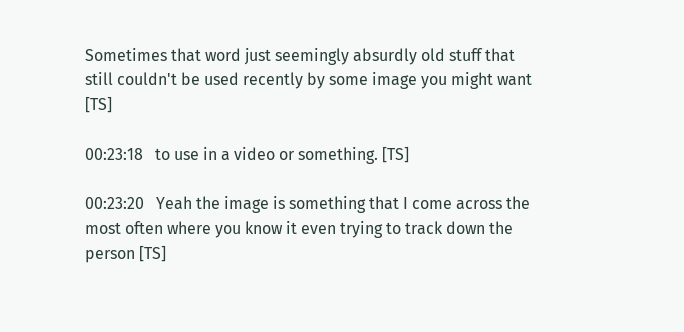Sometimes that word just seemingly absurdly old stuff that still couldn't be used recently by some image you might want [TS]

00:23:18   to use in a video or something. [TS]

00:23:20   Yeah the image is something that I come across the most often where you know it even trying to track down the person [TS]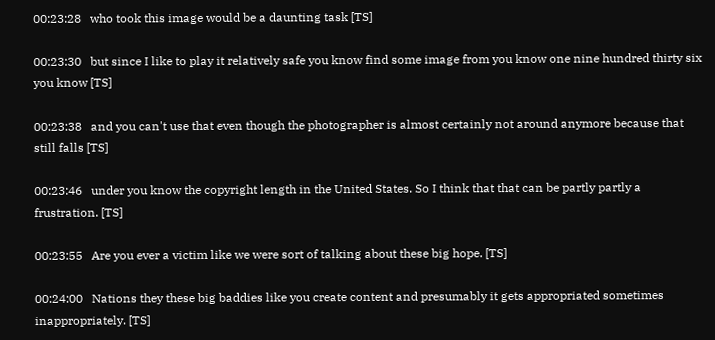00:23:28   who took this image would be a daunting task [TS]

00:23:30   but since I like to play it relatively safe you know find some image from you know one nine hundred thirty six you know [TS]

00:23:38   and you can't use that even though the photographer is almost certainly not around anymore because that still falls [TS]

00:23:46   under you know the copyright length in the United States. So I think that that can be partly partly a frustration. [TS]

00:23:55   Are you ever a victim like we were sort of talking about these big hope. [TS]

00:24:00   Nations they these big baddies like you create content and presumably it gets appropriated sometimes inappropriately. [TS]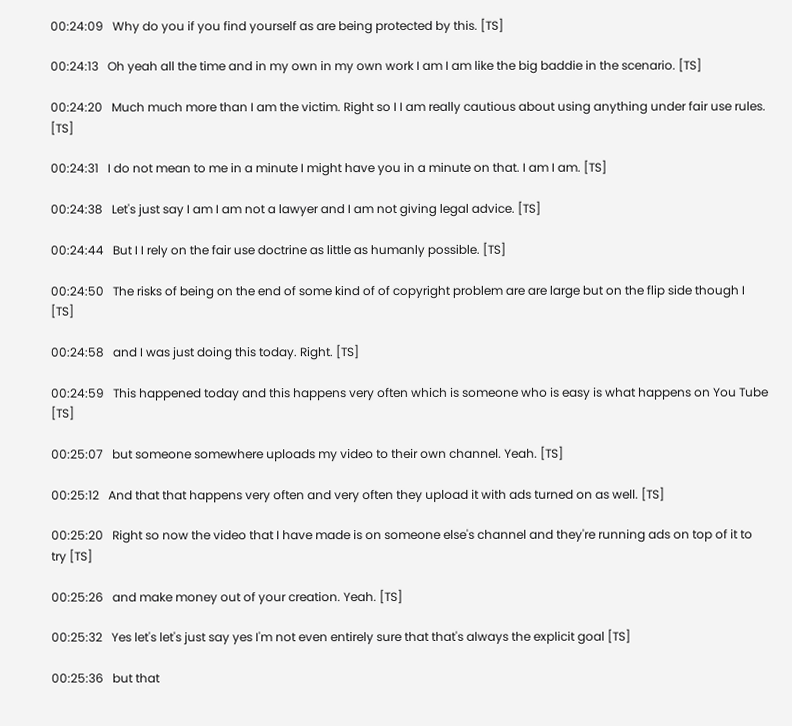00:24:09   Why do you if you find yourself as are being protected by this. [TS]

00:24:13   Oh yeah all the time and in my own in my own work I am I am like the big baddie in the scenario. [TS]

00:24:20   Much much more than I am the victim. Right so I I am really cautious about using anything under fair use rules. [TS]

00:24:31   I do not mean to me in a minute I might have you in a minute on that. I am I am. [TS]

00:24:38   Let's just say I am I am not a lawyer and I am not giving legal advice. [TS]

00:24:44   But I I rely on the fair use doctrine as little as humanly possible. [TS]

00:24:50   The risks of being on the end of some kind of of copyright problem are are large but on the flip side though I [TS]

00:24:58   and I was just doing this today. Right. [TS]

00:24:59   This happened today and this happens very often which is someone who is easy is what happens on You Tube [TS]

00:25:07   but someone somewhere uploads my video to their own channel. Yeah. [TS]

00:25:12   And that that happens very often and very often they upload it with ads turned on as well. [TS]

00:25:20   Right so now the video that I have made is on someone else's channel and they're running ads on top of it to try [TS]

00:25:26   and make money out of your creation. Yeah. [TS]

00:25:32   Yes let's let's just say yes I'm not even entirely sure that that's always the explicit goal [TS]

00:25:36   but that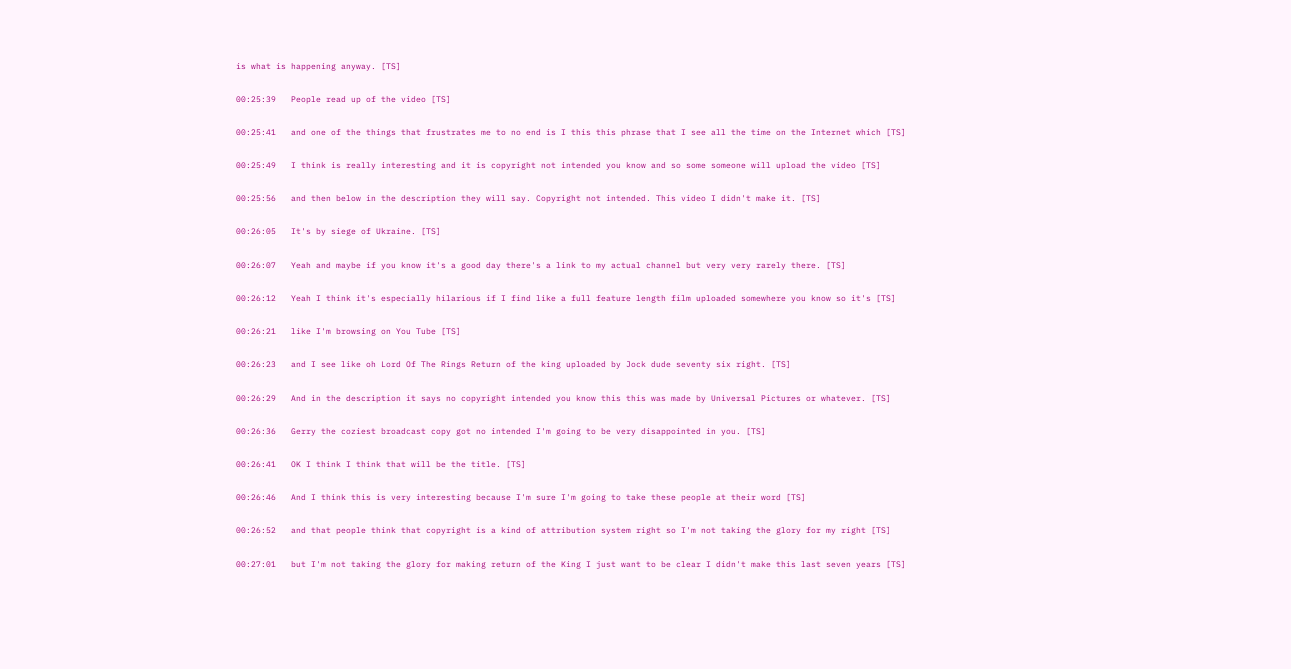is what is happening anyway. [TS]

00:25:39   People read up of the video [TS]

00:25:41   and one of the things that frustrates me to no end is I this this phrase that I see all the time on the Internet which [TS]

00:25:49   I think is really interesting and it is copyright not intended you know and so some someone will upload the video [TS]

00:25:56   and then below in the description they will say. Copyright not intended. This video I didn't make it. [TS]

00:26:05   It's by siege of Ukraine. [TS]

00:26:07   Yeah and maybe if you know it's a good day there's a link to my actual channel but very very rarely there. [TS]

00:26:12   Yeah I think it's especially hilarious if I find like a full feature length film uploaded somewhere you know so it's [TS]

00:26:21   like I'm browsing on You Tube [TS]

00:26:23   and I see like oh Lord Of The Rings Return of the king uploaded by Jock dude seventy six right. [TS]

00:26:29   And in the description it says no copyright intended you know this this was made by Universal Pictures or whatever. [TS]

00:26:36   Gerry the coziest broadcast copy got no intended I'm going to be very disappointed in you. [TS]

00:26:41   OK I think I think that will be the title. [TS]

00:26:46   And I think this is very interesting because I'm sure I'm going to take these people at their word [TS]

00:26:52   and that people think that copyright is a kind of attribution system right so I'm not taking the glory for my right [TS]

00:27:01   but I'm not taking the glory for making return of the King I just want to be clear I didn't make this last seven years [TS]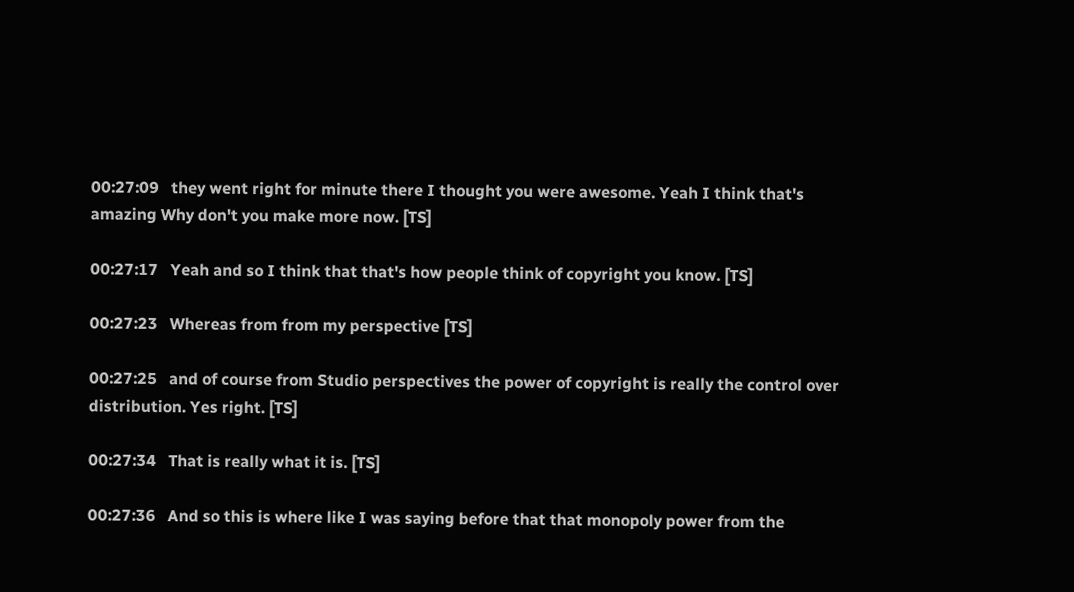00:27:09   they went right for minute there I thought you were awesome. Yeah I think that's amazing Why don't you make more now. [TS]

00:27:17   Yeah and so I think that that's how people think of copyright you know. [TS]

00:27:23   Whereas from from my perspective [TS]

00:27:25   and of course from Studio perspectives the power of copyright is really the control over distribution. Yes right. [TS]

00:27:34   That is really what it is. [TS]

00:27:36   And so this is where like I was saying before that that monopoly power from the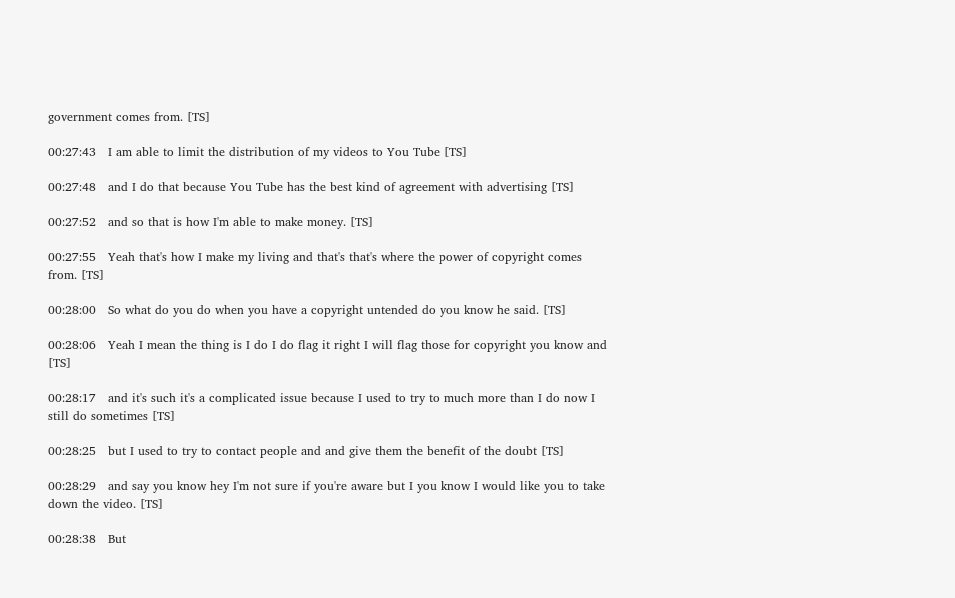government comes from. [TS]

00:27:43   I am able to limit the distribution of my videos to You Tube [TS]

00:27:48   and I do that because You Tube has the best kind of agreement with advertising [TS]

00:27:52   and so that is how I'm able to make money. [TS]

00:27:55   Yeah that's how I make my living and that's that's where the power of copyright comes from. [TS]

00:28:00   So what do you do when you have a copyright untended do you know he said. [TS]

00:28:06   Yeah I mean the thing is I do I do flag it right I will flag those for copyright you know and [TS]

00:28:17   and it's such it's a complicated issue because I used to try to much more than I do now I still do sometimes [TS]

00:28:25   but I used to try to contact people and and give them the benefit of the doubt [TS]

00:28:29   and say you know hey I'm not sure if you're aware but I you know I would like you to take down the video. [TS]

00:28:38   But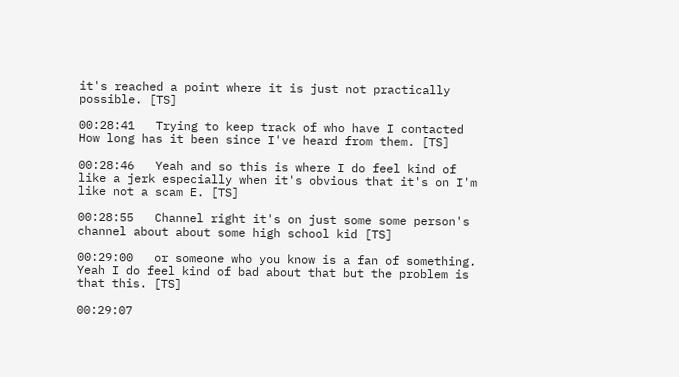it's reached a point where it is just not practically possible. [TS]

00:28:41   Trying to keep track of who have I contacted How long has it been since I've heard from them. [TS]

00:28:46   Yeah and so this is where I do feel kind of like a jerk especially when it's obvious that it's on I'm like not a scam E. [TS]

00:28:55   Channel right it's on just some some person's channel about about some high school kid [TS]

00:29:00   or someone who you know is a fan of something. Yeah I do feel kind of bad about that but the problem is that this. [TS]

00:29:07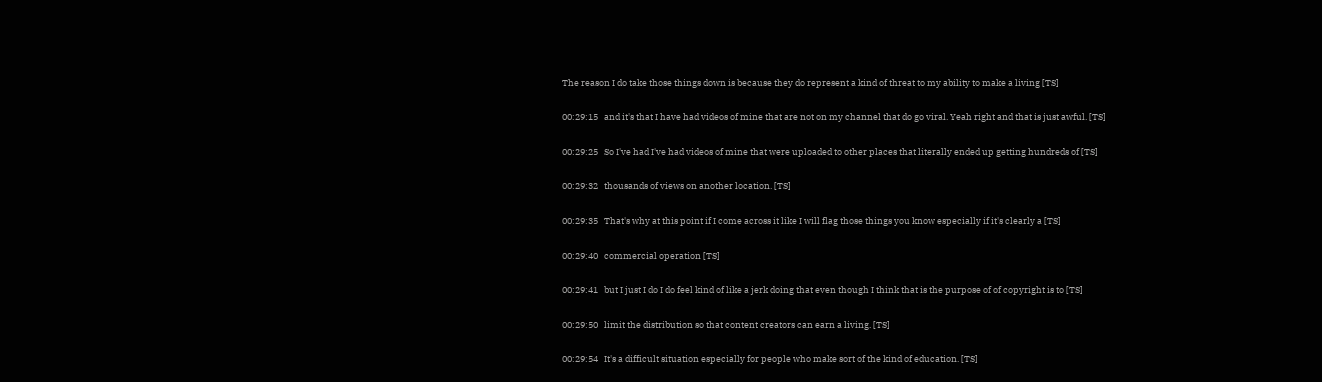The reason I do take those things down is because they do represent a kind of threat to my ability to make a living [TS]

00:29:15   and it's that I have had videos of mine that are not on my channel that do go viral. Yeah right and that is just awful. [TS]

00:29:25   So I've had I've had videos of mine that were uploaded to other places that literally ended up getting hundreds of [TS]

00:29:32   thousands of views on another location. [TS]

00:29:35   That's why at this point if I come across it like I will flag those things you know especially if it's clearly a [TS]

00:29:40   commercial operation [TS]

00:29:41   but I just I do I do feel kind of like a jerk doing that even though I think that is the purpose of of copyright is to [TS]

00:29:50   limit the distribution so that content creators can earn a living. [TS]

00:29:54   It's a difficult situation especially for people who make sort of the kind of education. [TS]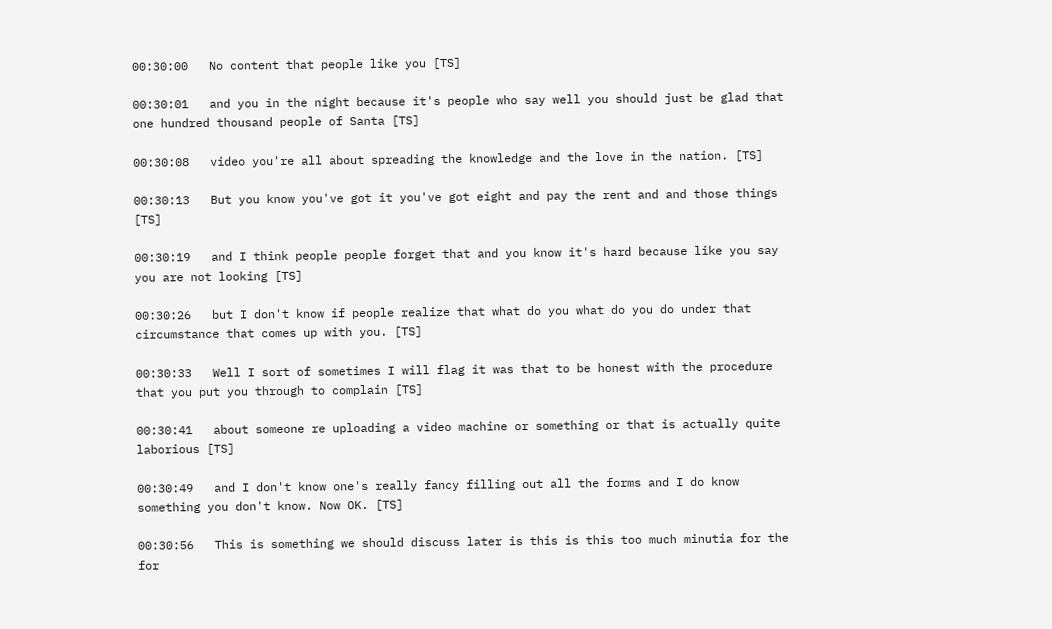00:30:00   No content that people like you [TS]

00:30:01   and you in the night because it's people who say well you should just be glad that one hundred thousand people of Santa [TS]

00:30:08   video you're all about spreading the knowledge and the love in the nation. [TS]

00:30:13   But you know you've got it you've got eight and pay the rent and and those things [TS]

00:30:19   and I think people people forget that and you know it's hard because like you say you are not looking [TS]

00:30:26   but I don't know if people realize that what do you what do you do under that circumstance that comes up with you. [TS]

00:30:33   Well I sort of sometimes I will flag it was that to be honest with the procedure that you put you through to complain [TS]

00:30:41   about someone re uploading a video machine or something or that is actually quite laborious [TS]

00:30:49   and I don't know one's really fancy filling out all the forms and I do know something you don't know. Now OK. [TS]

00:30:56   This is something we should discuss later is this is this too much minutia for the for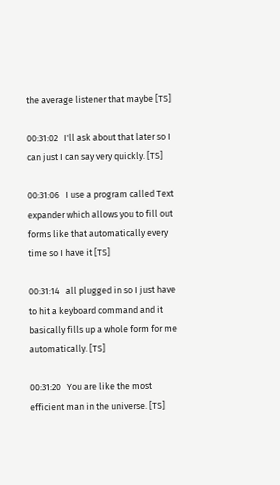the average listener that maybe [TS]

00:31:02   I'll ask about that later so I can just I can say very quickly. [TS]

00:31:06   I use a program called Text expander which allows you to fill out forms like that automatically every time so I have it [TS]

00:31:14   all plugged in so I just have to hit a keyboard command and it basically fills up a whole form for me automatically. [TS]

00:31:20   You are like the most efficient man in the universe. [TS]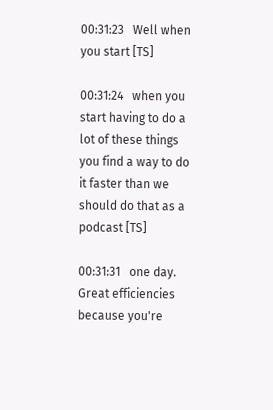00:31:23   Well when you start [TS]

00:31:24   when you start having to do a lot of these things you find a way to do it faster than we should do that as a podcast [TS]

00:31:31   one day. Great efficiencies because you're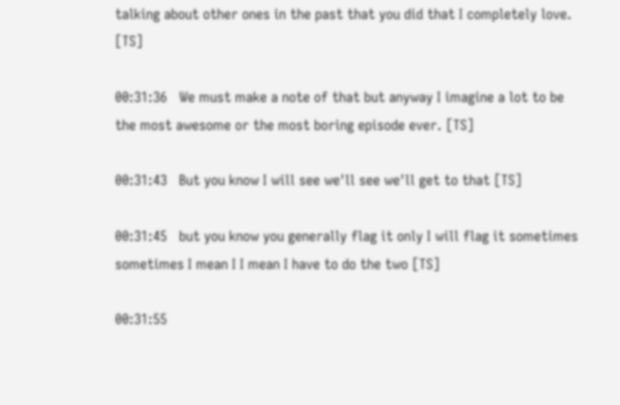talking about other ones in the past that you did that I completely love. [TS]

00:31:36   We must make a note of that but anyway I imagine a lot to be the most awesome or the most boring episode ever. [TS]

00:31:43   But you know I will see we'll see we'll get to that [TS]

00:31:45   but you know you generally flag it only I will flag it sometimes sometimes I mean I I mean I have to do the two [TS]

00:31:55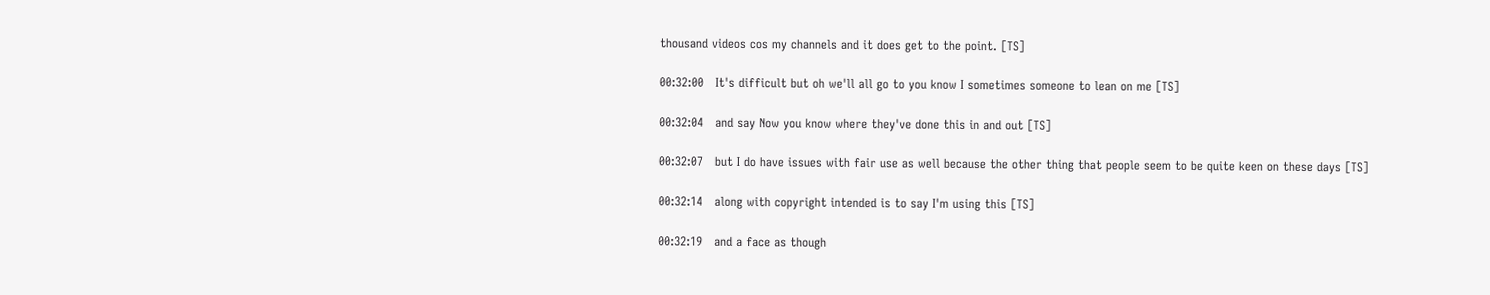thousand videos cos my channels and it does get to the point. [TS]

00:32:00   It's difficult but oh we'll all go to you know I sometimes someone to lean on me [TS]

00:32:04   and say Now you know where they've done this in and out [TS]

00:32:07   but I do have issues with fair use as well because the other thing that people seem to be quite keen on these days [TS]

00:32:14   along with copyright intended is to say I'm using this [TS]

00:32:19   and a face as though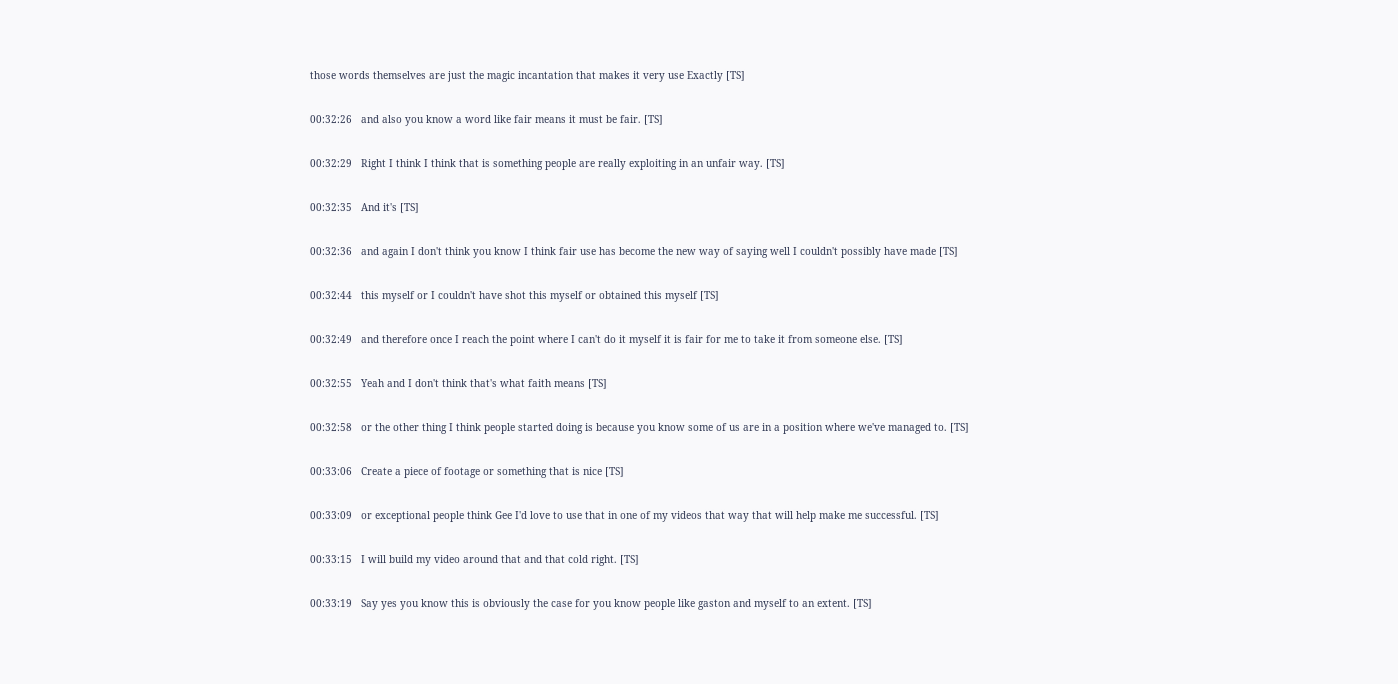those words themselves are just the magic incantation that makes it very use Exactly [TS]

00:32:26   and also you know a word like fair means it must be fair. [TS]

00:32:29   Right I think I think that is something people are really exploiting in an unfair way. [TS]

00:32:35   And it's [TS]

00:32:36   and again I don't think you know I think fair use has become the new way of saying well I couldn't possibly have made [TS]

00:32:44   this myself or I couldn't have shot this myself or obtained this myself [TS]

00:32:49   and therefore once I reach the point where I can't do it myself it is fair for me to take it from someone else. [TS]

00:32:55   Yeah and I don't think that's what faith means [TS]

00:32:58   or the other thing I think people started doing is because you know some of us are in a position where we've managed to. [TS]

00:33:06   Create a piece of footage or something that is nice [TS]

00:33:09   or exceptional people think Gee I'd love to use that in one of my videos that way that will help make me successful. [TS]

00:33:15   I will build my video around that and that cold right. [TS]

00:33:19   Say yes you know this is obviously the case for you know people like gaston and myself to an extent. [TS]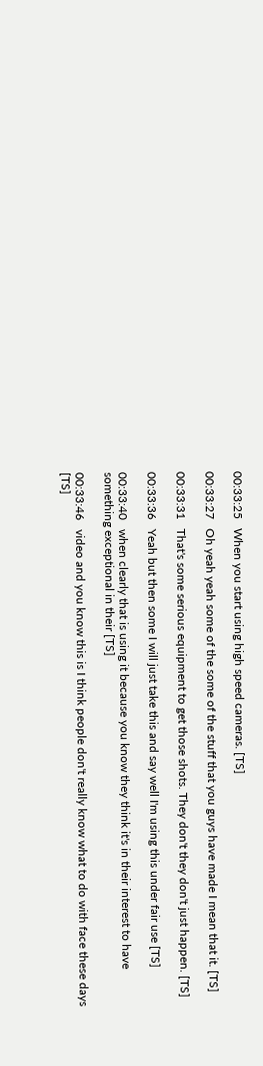00:33:25   When you start using high speed cameras. [TS]

00:33:27   Oh yeah yeah some of the some of the stuff that you guys have made I mean that it. [TS]

00:33:31   That's some serious equipment to get those shots. They don't they don't just happen. [TS]

00:33:36   Yeah but then some I will just take this and say well I'm using this under fair use [TS]

00:33:40   when clearly that is using it because you know they think it's in their interest to have something exceptional in their [TS]

00:33:46   video and you know this is I think people don't really know what to do with face these days [TS]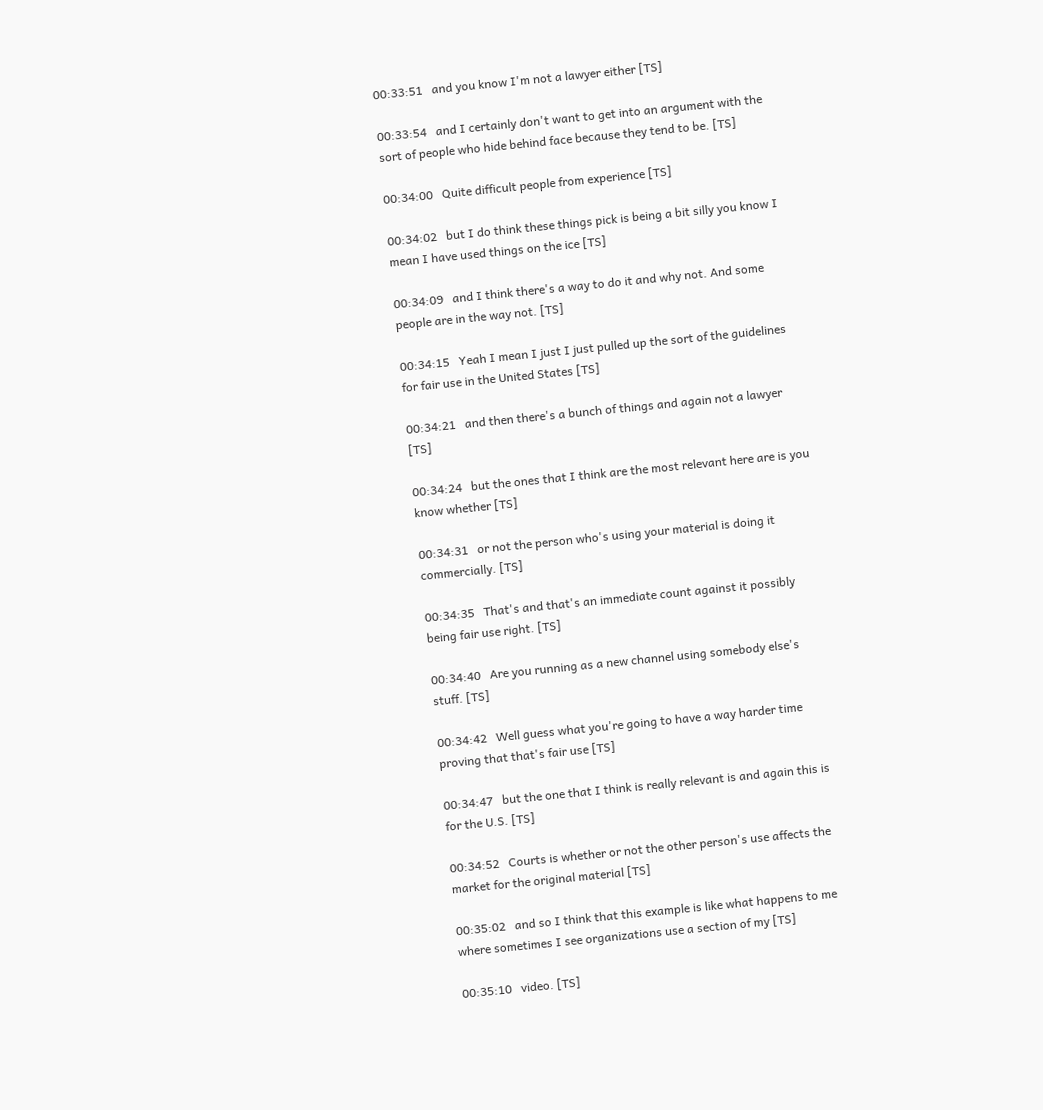00:33:51   and you know I'm not a lawyer either [TS]

00:33:54   and I certainly don't want to get into an argument with the sort of people who hide behind face because they tend to be. [TS]

00:34:00   Quite difficult people from experience [TS]

00:34:02   but I do think these things pick is being a bit silly you know I mean I have used things on the ice [TS]

00:34:09   and I think there's a way to do it and why not. And some people are in the way not. [TS]

00:34:15   Yeah I mean I just I just pulled up the sort of the guidelines for fair use in the United States [TS]

00:34:21   and then there's a bunch of things and again not a lawyer [TS]

00:34:24   but the ones that I think are the most relevant here are is you know whether [TS]

00:34:31   or not the person who's using your material is doing it commercially. [TS]

00:34:35   That's and that's an immediate count against it possibly being fair use right. [TS]

00:34:40   Are you running as a new channel using somebody else's stuff. [TS]

00:34:42   Well guess what you're going to have a way harder time proving that that's fair use [TS]

00:34:47   but the one that I think is really relevant is and again this is for the U.S. [TS]

00:34:52   Courts is whether or not the other person's use affects the market for the original material [TS]

00:35:02   and so I think that this example is like what happens to me where sometimes I see organizations use a section of my [TS]

00:35:10   video. [TS]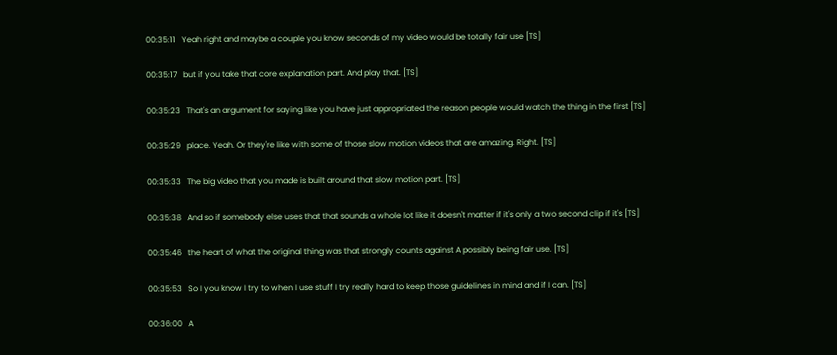00:35:11   Yeah right and maybe a couple you know seconds of my video would be totally fair use [TS]

00:35:17   but if you take that core explanation part. And play that. [TS]

00:35:23   That's an argument for saying like you have just appropriated the reason people would watch the thing in the first [TS]

00:35:29   place. Yeah. Or they're like with some of those slow motion videos that are amazing. Right. [TS]

00:35:33   The big video that you made is built around that slow motion part. [TS]

00:35:38   And so if somebody else uses that that sounds a whole lot like it doesn't matter if it's only a two second clip if it's [TS]

00:35:46   the heart of what the original thing was that strongly counts against A possibly being fair use. [TS]

00:35:53   So I you know I try to when I use stuff I try really hard to keep those guidelines in mind and if I can. [TS]

00:36:00   A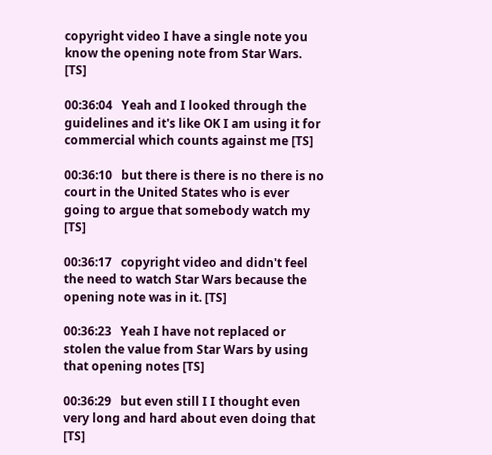copyright video I have a single note you know the opening note from Star Wars. [TS]

00:36:04   Yeah and I looked through the guidelines and it's like OK I am using it for commercial which counts against me [TS]

00:36:10   but there is there is no there is no court in the United States who is ever going to argue that somebody watch my [TS]

00:36:17   copyright video and didn't feel the need to watch Star Wars because the opening note was in it. [TS]

00:36:23   Yeah I have not replaced or stolen the value from Star Wars by using that opening notes [TS]

00:36:29   but even still I I thought even very long and hard about even doing that [TS]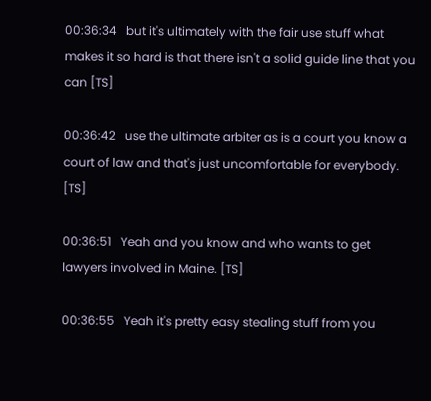00:36:34   but it's ultimately with the fair use stuff what makes it so hard is that there isn't a solid guide line that you can [TS]

00:36:42   use the ultimate arbiter as is a court you know a court of law and that's just uncomfortable for everybody. [TS]

00:36:51   Yeah and you know and who wants to get lawyers involved in Maine. [TS]

00:36:55   Yeah it's pretty easy stealing stuff from you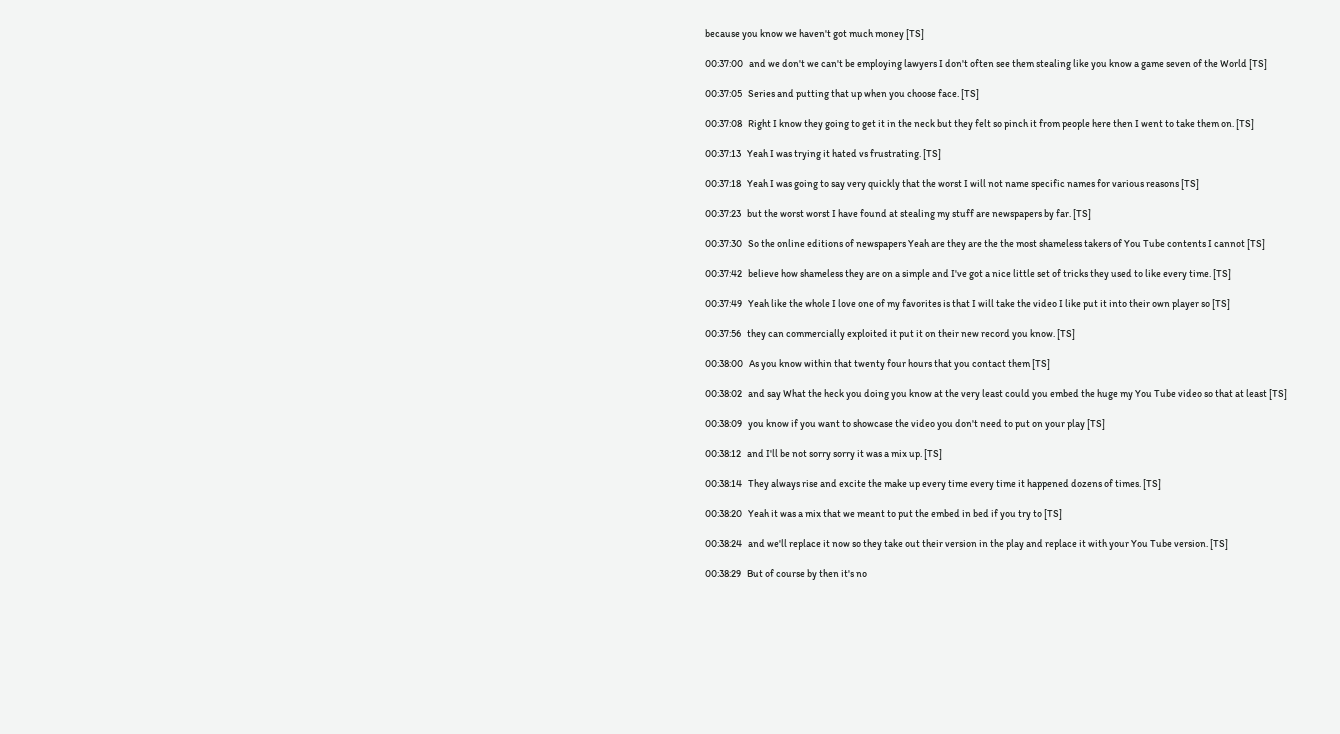because you know we haven't got much money [TS]

00:37:00   and we don't we can't be employing lawyers I don't often see them stealing like you know a game seven of the World [TS]

00:37:05   Series and putting that up when you choose face. [TS]

00:37:08   Right I know they going to get it in the neck but they felt so pinch it from people here then I went to take them on. [TS]

00:37:13   Yeah I was trying it hated vs frustrating. [TS]

00:37:18   Yeah I was going to say very quickly that the worst I will not name specific names for various reasons [TS]

00:37:23   but the worst worst I have found at stealing my stuff are newspapers by far. [TS]

00:37:30   So the online editions of newspapers Yeah are they are the the most shameless takers of You Tube contents I cannot [TS]

00:37:42   believe how shameless they are on a simple and I've got a nice little set of tricks they used to like every time. [TS]

00:37:49   Yeah like the whole I love one of my favorites is that I will take the video I like put it into their own player so [TS]

00:37:56   they can commercially exploited it put it on their new record you know. [TS]

00:38:00   As you know within that twenty four hours that you contact them [TS]

00:38:02   and say What the heck you doing you know at the very least could you embed the huge my You Tube video so that at least [TS]

00:38:09   you know if you want to showcase the video you don't need to put on your play [TS]

00:38:12   and I'll be not sorry sorry it was a mix up. [TS]

00:38:14   They always rise and excite the make up every time every time it happened dozens of times. [TS]

00:38:20   Yeah it was a mix that we meant to put the embed in bed if you try to [TS]

00:38:24   and we'll replace it now so they take out their version in the play and replace it with your You Tube version. [TS]

00:38:29   But of course by then it's no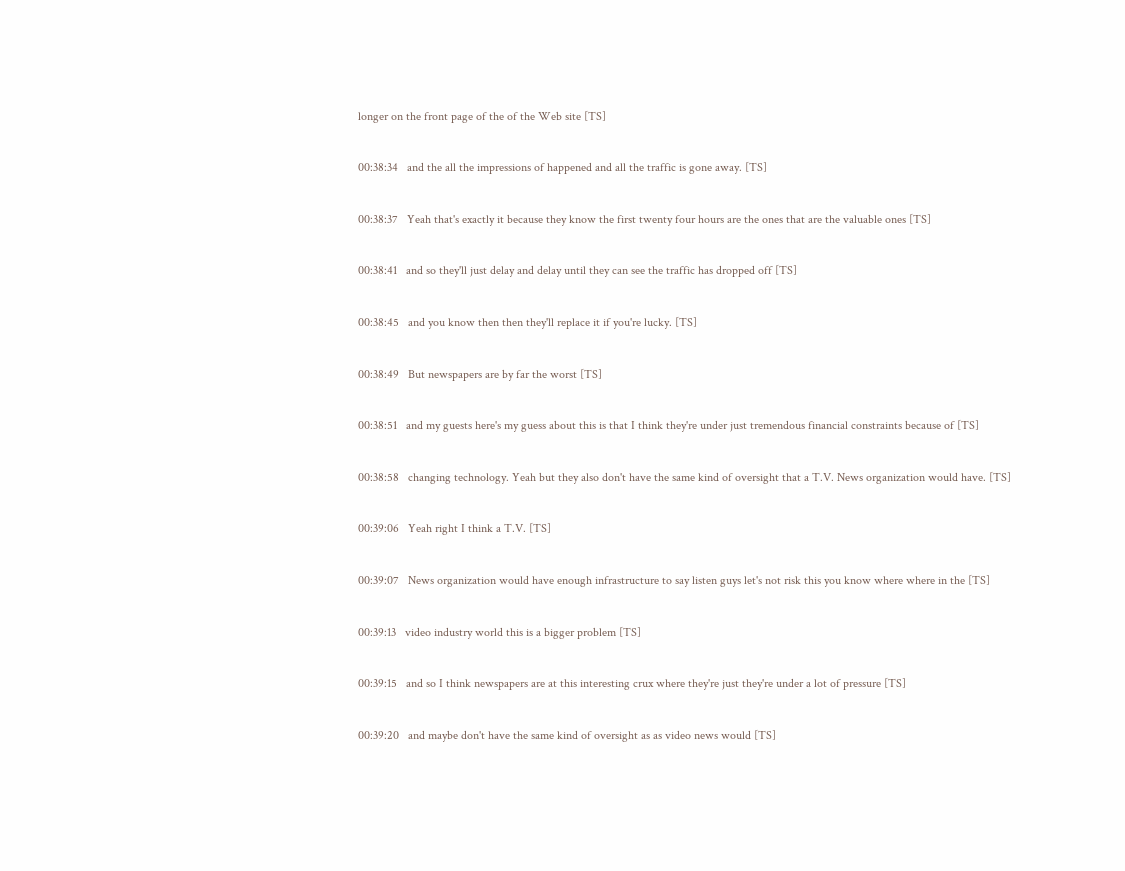longer on the front page of the of the Web site [TS]

00:38:34   and the all the impressions of happened and all the traffic is gone away. [TS]

00:38:37   Yeah that's exactly it because they know the first twenty four hours are the ones that are the valuable ones [TS]

00:38:41   and so they'll just delay and delay until they can see the traffic has dropped off [TS]

00:38:45   and you know then then they'll replace it if you're lucky. [TS]

00:38:49   But newspapers are by far the worst [TS]

00:38:51   and my guests here's my guess about this is that I think they're under just tremendous financial constraints because of [TS]

00:38:58   changing technology. Yeah but they also don't have the same kind of oversight that a T.V. News organization would have. [TS]

00:39:06   Yeah right I think a T.V. [TS]

00:39:07   News organization would have enough infrastructure to say listen guys let's not risk this you know where where in the [TS]

00:39:13   video industry world this is a bigger problem [TS]

00:39:15   and so I think newspapers are at this interesting crux where they're just they're under a lot of pressure [TS]

00:39:20   and maybe don't have the same kind of oversight as as video news would [TS]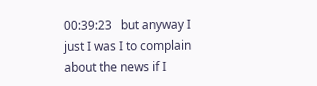00:39:23   but anyway I just I was I to complain about the news if I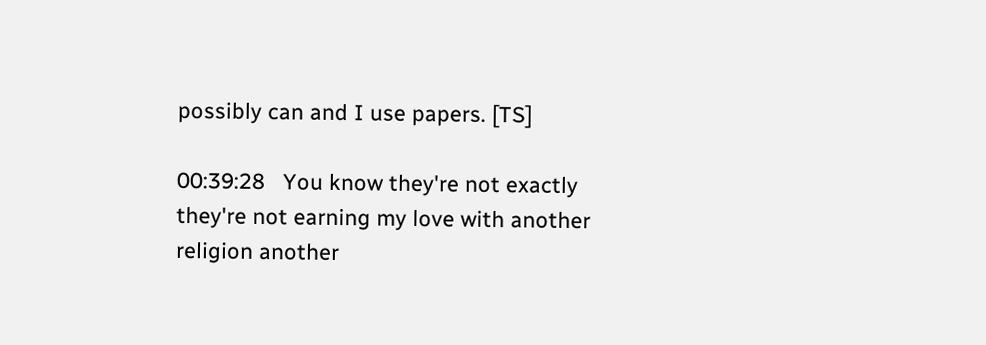possibly can and I use papers. [TS]

00:39:28   You know they're not exactly they're not earning my love with another religion another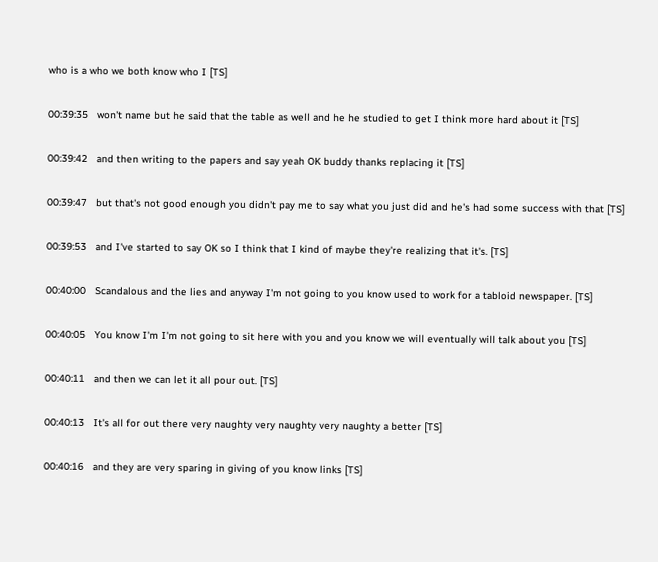who is a who we both know who I [TS]

00:39:35   won't name but he said that the table as well and he he studied to get I think more hard about it [TS]

00:39:42   and then writing to the papers and say yeah OK buddy thanks replacing it [TS]

00:39:47   but that's not good enough you didn't pay me to say what you just did and he's had some success with that [TS]

00:39:53   and I've started to say OK so I think that I kind of maybe they're realizing that it's. [TS]

00:40:00   Scandalous and the lies and anyway I'm not going to you know used to work for a tabloid newspaper. [TS]

00:40:05   You know I'm I'm not going to sit here with you and you know we will eventually will talk about you [TS]

00:40:11   and then we can let it all pour out. [TS]

00:40:13   It's all for out there very naughty very naughty very naughty a better [TS]

00:40:16   and they are very sparing in giving of you know links [TS]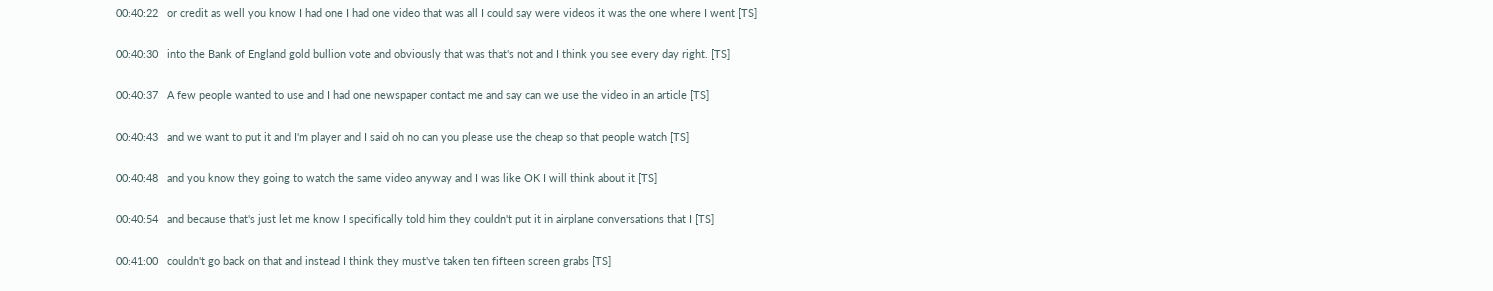00:40:22   or credit as well you know I had one I had one video that was all I could say were videos it was the one where I went [TS]

00:40:30   into the Bank of England gold bullion vote and obviously that was that's not and I think you see every day right. [TS]

00:40:37   A few people wanted to use and I had one newspaper contact me and say can we use the video in an article [TS]

00:40:43   and we want to put it and I'm player and I said oh no can you please use the cheap so that people watch [TS]

00:40:48   and you know they going to watch the same video anyway and I was like OK I will think about it [TS]

00:40:54   and because that's just let me know I specifically told him they couldn't put it in airplane conversations that I [TS]

00:41:00   couldn't go back on that and instead I think they must've taken ten fifteen screen grabs [TS]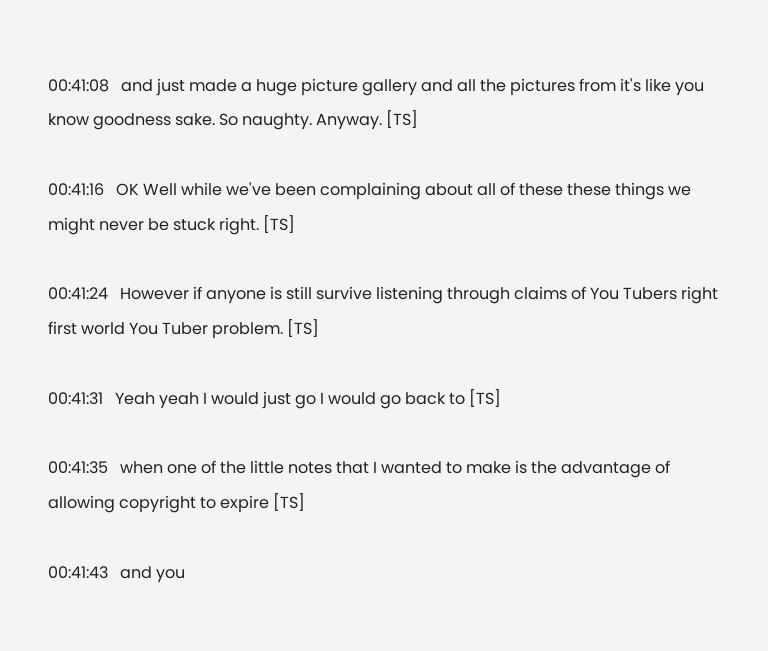00:41:08   and just made a huge picture gallery and all the pictures from it's like you know goodness sake. So naughty. Anyway. [TS]

00:41:16   OK Well while we've been complaining about all of these these things we might never be stuck right. [TS]

00:41:24   However if anyone is still survive listening through claims of You Tubers right first world You Tuber problem. [TS]

00:41:31   Yeah yeah I would just go I would go back to [TS]

00:41:35   when one of the little notes that I wanted to make is the advantage of allowing copyright to expire [TS]

00:41:43   and you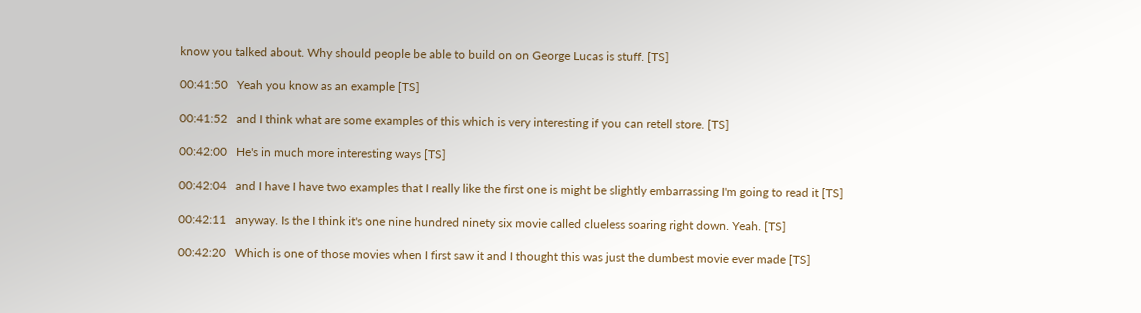know you talked about. Why should people be able to build on on George Lucas is stuff. [TS]

00:41:50   Yeah you know as an example [TS]

00:41:52   and I think what are some examples of this which is very interesting if you can retell store. [TS]

00:42:00   He's in much more interesting ways [TS]

00:42:04   and I have I have two examples that I really like the first one is might be slightly embarrassing I'm going to read it [TS]

00:42:11   anyway. Is the I think it's one nine hundred ninety six movie called clueless soaring right down. Yeah. [TS]

00:42:20   Which is one of those movies when I first saw it and I thought this was just the dumbest movie ever made [TS]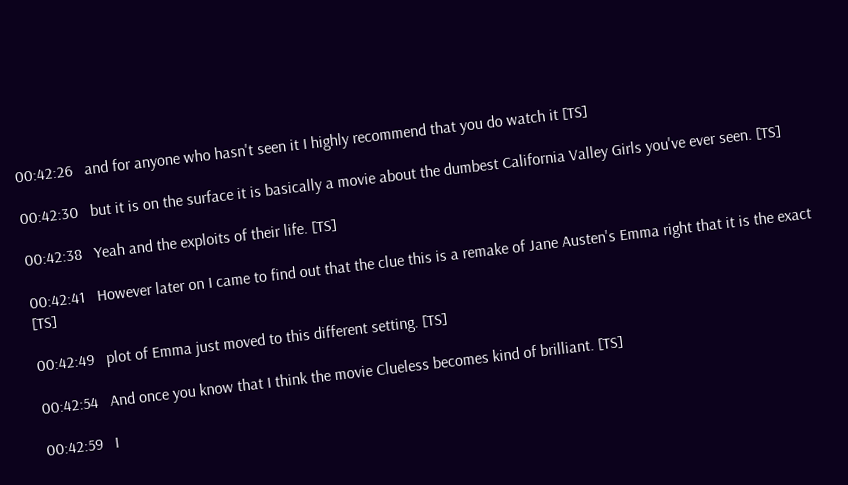00:42:26   and for anyone who hasn't seen it I highly recommend that you do watch it [TS]

00:42:30   but it is on the surface it is basically a movie about the dumbest California Valley Girls you've ever seen. [TS]

00:42:38   Yeah and the exploits of their life. [TS]

00:42:41   However later on I came to find out that the clue this is a remake of Jane Austen's Emma right that it is the exact [TS]

00:42:49   plot of Emma just moved to this different setting. [TS]

00:42:54   And once you know that I think the movie Clueless becomes kind of brilliant. [TS]

00:42:59   I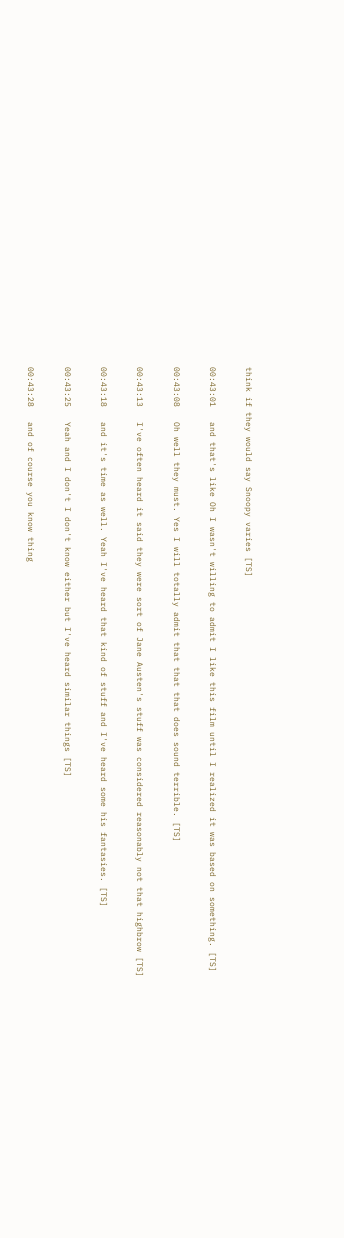think if they would say Snoopy varies [TS]

00:43:01   and that's like Oh I wasn't willing to admit I like this film until I realized it was based on something. [TS]

00:43:08   Oh well they must. Yes I will totally admit that that that does sound terrible. [TS]

00:43:13   I've often heard it said they were sort of Jane Austen's stuff was considered reasonably not that highbrow [TS]

00:43:18   and it's time as well. Yeah I've heard that kind of stuff and I've heard some his fantasies. [TS]

00:43:25   Yeah and I don't I don't know either but I've heard similar things [TS]

00:43:28   and of course you know thing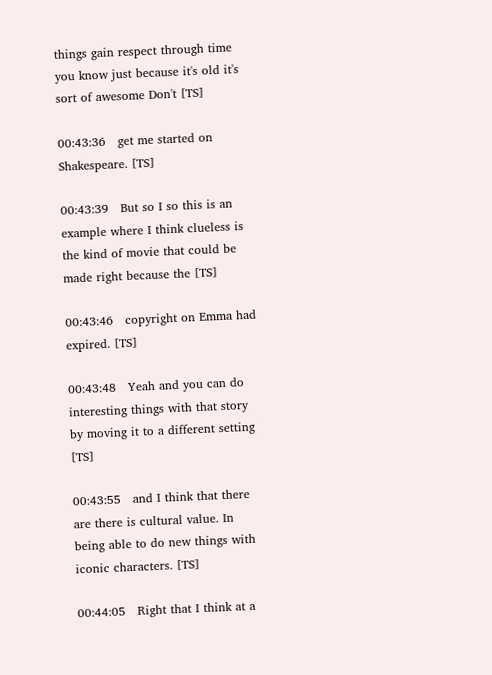things gain respect through time you know just because it's old it's sort of awesome Don't [TS]

00:43:36   get me started on Shakespeare. [TS]

00:43:39   But so I so this is an example where I think clueless is the kind of movie that could be made right because the [TS]

00:43:46   copyright on Emma had expired. [TS]

00:43:48   Yeah and you can do interesting things with that story by moving it to a different setting [TS]

00:43:55   and I think that there are there is cultural value. In being able to do new things with iconic characters. [TS]

00:44:05   Right that I think at a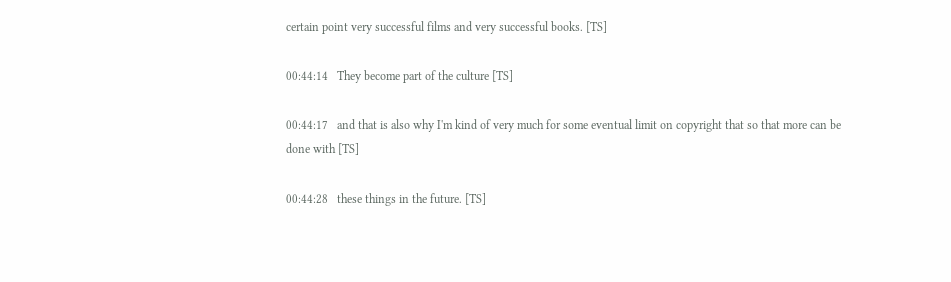certain point very successful films and very successful books. [TS]

00:44:14   They become part of the culture [TS]

00:44:17   and that is also why I'm kind of very much for some eventual limit on copyright that so that more can be done with [TS]

00:44:28   these things in the future. [TS]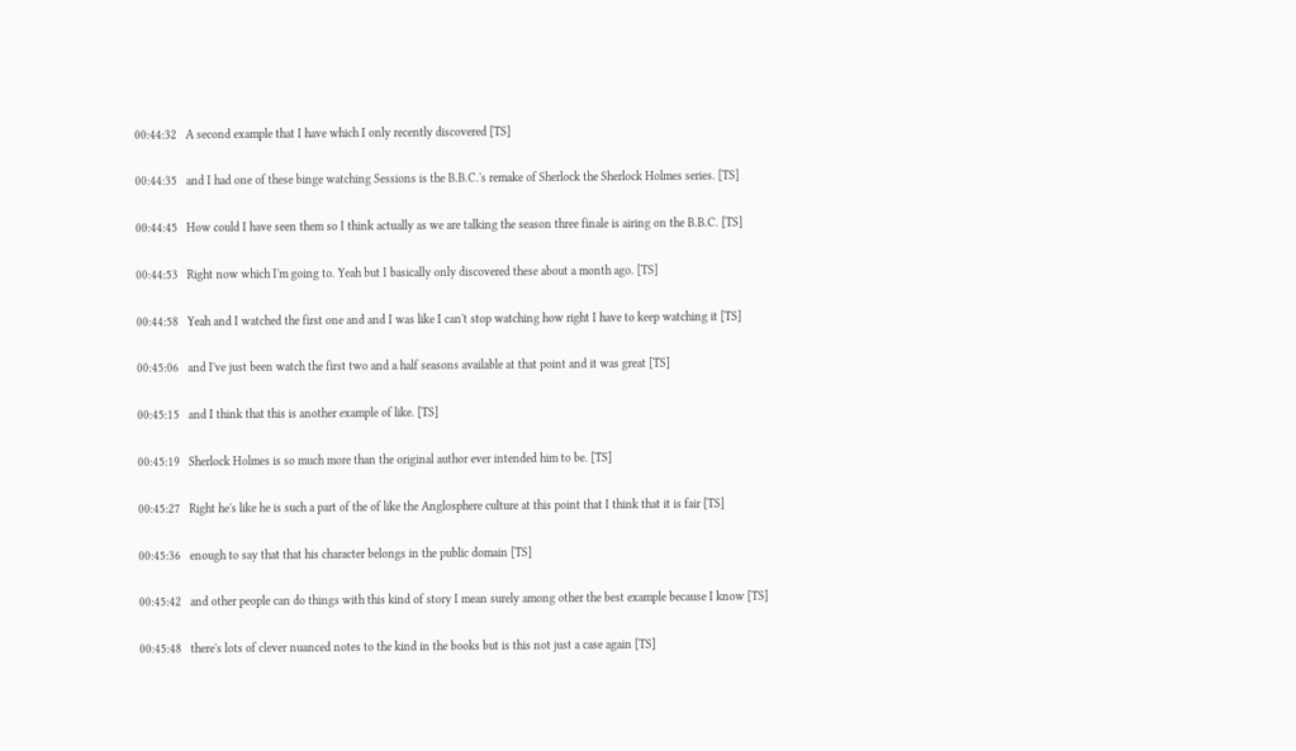00:44:32   A second example that I have which I only recently discovered [TS]

00:44:35   and I had one of these binge watching Sessions is the B.B.C.'s remake of Sherlock the Sherlock Holmes series. [TS]

00:44:45   How could I have seen them so I think actually as we are talking the season three finale is airing on the B.B.C. [TS]

00:44:53   Right now which I'm going to. Yeah but I basically only discovered these about a month ago. [TS]

00:44:58   Yeah and I watched the first one and and I was like I can't stop watching how right I have to keep watching it [TS]

00:45:06   and I've just been watch the first two and a half seasons available at that point and it was great [TS]

00:45:15   and I think that this is another example of like. [TS]

00:45:19   Sherlock Holmes is so much more than the original author ever intended him to be. [TS]

00:45:27   Right he's like he is such a part of the of like the Anglosphere culture at this point that I think that it is fair [TS]

00:45:36   enough to say that that his character belongs in the public domain [TS]

00:45:42   and other people can do things with this kind of story I mean surely among other the best example because I know [TS]

00:45:48   there's lots of clever nuanced notes to the kind in the books but is this not just a case again [TS]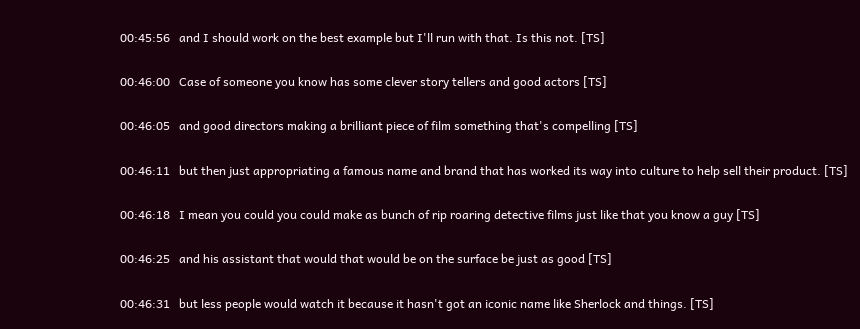00:45:56   and I should work on the best example but I'll run with that. Is this not. [TS]

00:46:00   Case of someone you know has some clever story tellers and good actors [TS]

00:46:05   and good directors making a brilliant piece of film something that's compelling [TS]

00:46:11   but then just appropriating a famous name and brand that has worked its way into culture to help sell their product. [TS]

00:46:18   I mean you could you could make as bunch of rip roaring detective films just like that you know a guy [TS]

00:46:25   and his assistant that would that would be on the surface be just as good [TS]

00:46:31   but less people would watch it because it hasn't got an iconic name like Sherlock and things. [TS]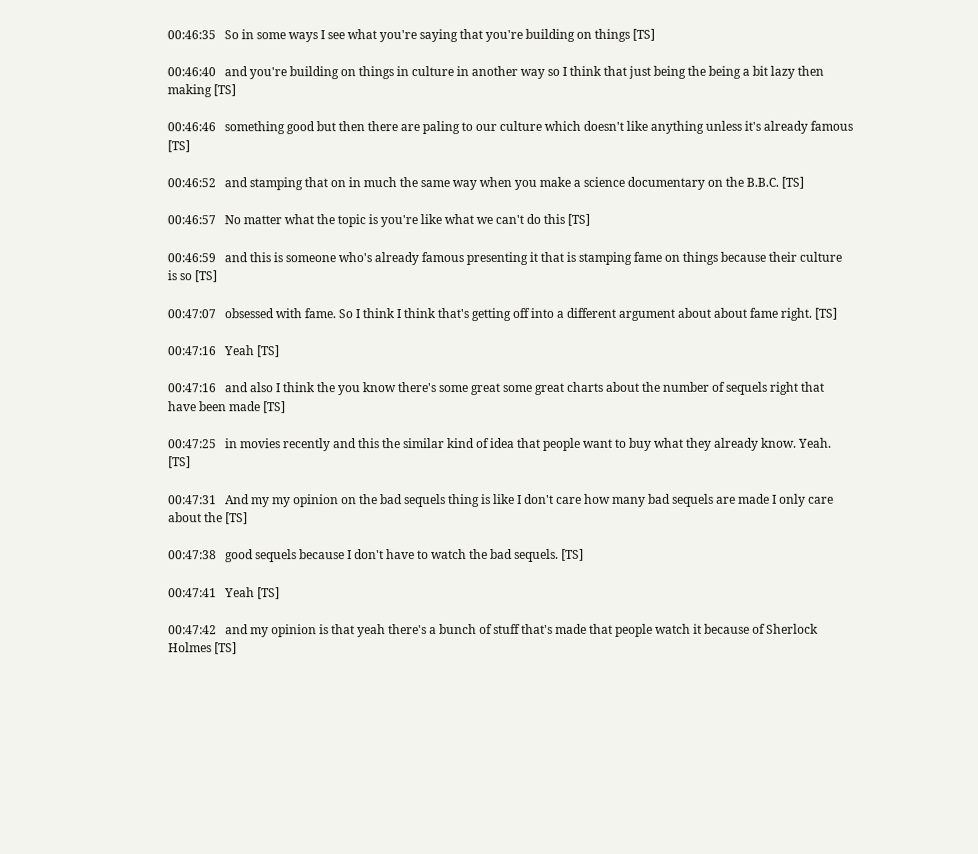00:46:35   So in some ways I see what you're saying that you're building on things [TS]

00:46:40   and you're building on things in culture in another way so I think that just being the being a bit lazy then making [TS]

00:46:46   something good but then there are paling to our culture which doesn't like anything unless it's already famous [TS]

00:46:52   and stamping that on in much the same way when you make a science documentary on the B.B.C. [TS]

00:46:57   No matter what the topic is you're like what we can't do this [TS]

00:46:59   and this is someone who's already famous presenting it that is stamping fame on things because their culture is so [TS]

00:47:07   obsessed with fame. So I think I think that's getting off into a different argument about about fame right. [TS]

00:47:16   Yeah [TS]

00:47:16   and also I think the you know there's some great some great charts about the number of sequels right that have been made [TS]

00:47:25   in movies recently and this the similar kind of idea that people want to buy what they already know. Yeah. [TS]

00:47:31   And my my opinion on the bad sequels thing is like I don't care how many bad sequels are made I only care about the [TS]

00:47:38   good sequels because I don't have to watch the bad sequels. [TS]

00:47:41   Yeah [TS]

00:47:42   and my opinion is that yeah there's a bunch of stuff that's made that people watch it because of Sherlock Holmes [TS]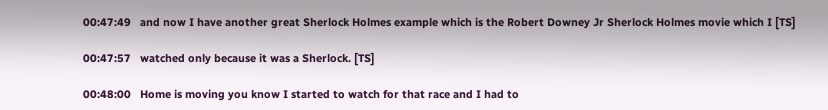00:47:49   and now I have another great Sherlock Holmes example which is the Robert Downey Jr Sherlock Holmes movie which I [TS]

00:47:57   watched only because it was a Sherlock. [TS]

00:48:00   Home is moving you know I started to watch for that race and I had to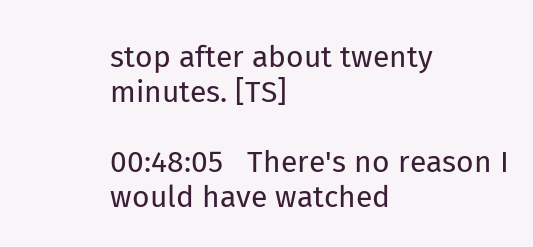stop after about twenty minutes. [TS]

00:48:05   There's no reason I would have watched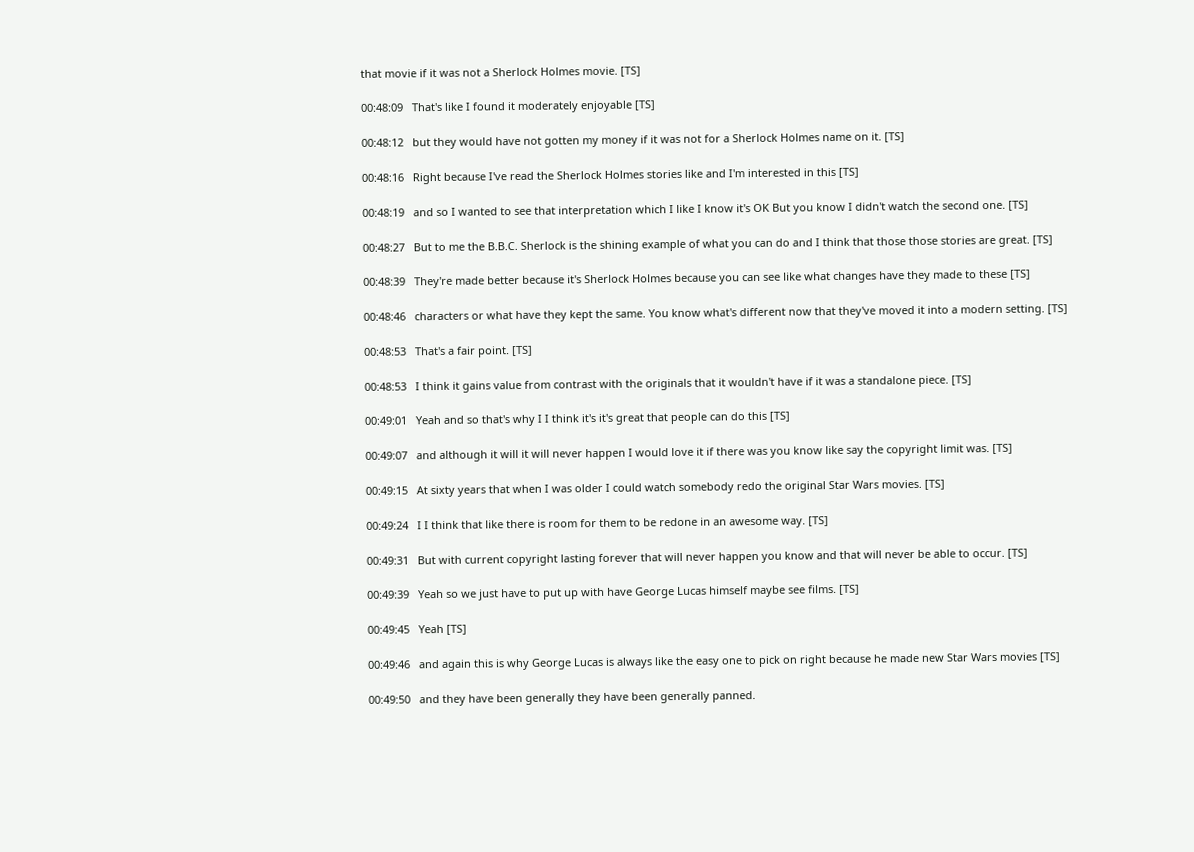that movie if it was not a Sherlock Holmes movie. [TS]

00:48:09   That's like I found it moderately enjoyable [TS]

00:48:12   but they would have not gotten my money if it was not for a Sherlock Holmes name on it. [TS]

00:48:16   Right because I've read the Sherlock Holmes stories like and I'm interested in this [TS]

00:48:19   and so I wanted to see that interpretation which I like I know it's OK But you know I didn't watch the second one. [TS]

00:48:27   But to me the B.B.C. Sherlock is the shining example of what you can do and I think that those those stories are great. [TS]

00:48:39   They're made better because it's Sherlock Holmes because you can see like what changes have they made to these [TS]

00:48:46   characters or what have they kept the same. You know what's different now that they've moved it into a modern setting. [TS]

00:48:53   That's a fair point. [TS]

00:48:53   I think it gains value from contrast with the originals that it wouldn't have if it was a standalone piece. [TS]

00:49:01   Yeah and so that's why I I think it's it's great that people can do this [TS]

00:49:07   and although it will it will never happen I would love it if there was you know like say the copyright limit was. [TS]

00:49:15   At sixty years that when I was older I could watch somebody redo the original Star Wars movies. [TS]

00:49:24   I I think that like there is room for them to be redone in an awesome way. [TS]

00:49:31   But with current copyright lasting forever that will never happen you know and that will never be able to occur. [TS]

00:49:39   Yeah so we just have to put up with have George Lucas himself maybe see films. [TS]

00:49:45   Yeah [TS]

00:49:46   and again this is why George Lucas is always like the easy one to pick on right because he made new Star Wars movies [TS]

00:49:50   and they have been generally they have been generally panned.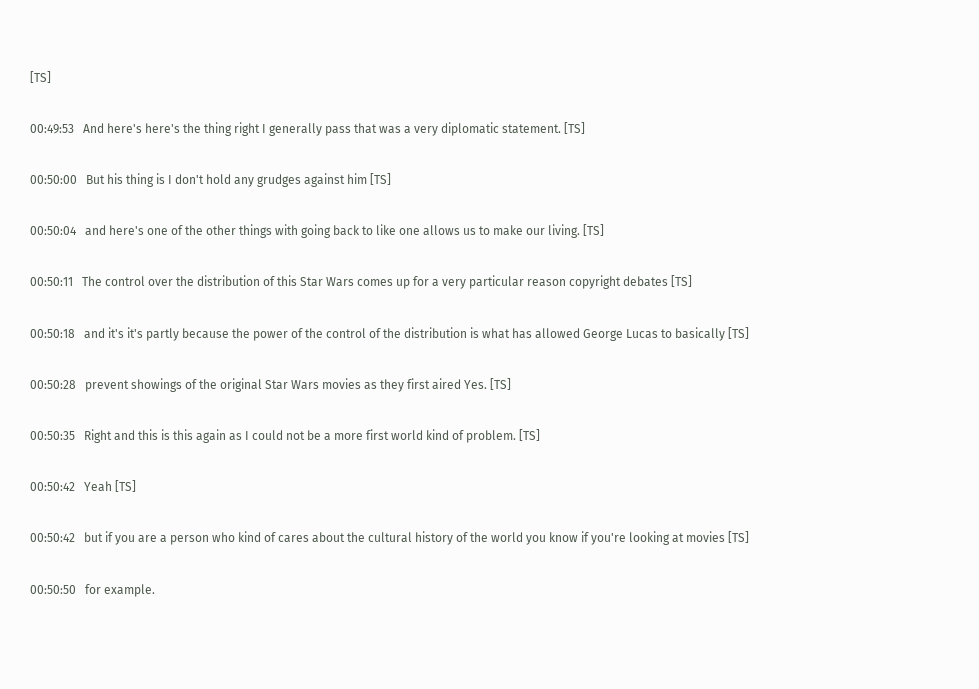[TS]

00:49:53   And here's here's the thing right I generally pass that was a very diplomatic statement. [TS]

00:50:00   But his thing is I don't hold any grudges against him [TS]

00:50:04   and here's one of the other things with going back to like one allows us to make our living. [TS]

00:50:11   The control over the distribution of this Star Wars comes up for a very particular reason copyright debates [TS]

00:50:18   and it's it's partly because the power of the control of the distribution is what has allowed George Lucas to basically [TS]

00:50:28   prevent showings of the original Star Wars movies as they first aired Yes. [TS]

00:50:35   Right and this is this again as I could not be a more first world kind of problem. [TS]

00:50:42   Yeah [TS]

00:50:42   but if you are a person who kind of cares about the cultural history of the world you know if you're looking at movies [TS]

00:50:50   for example.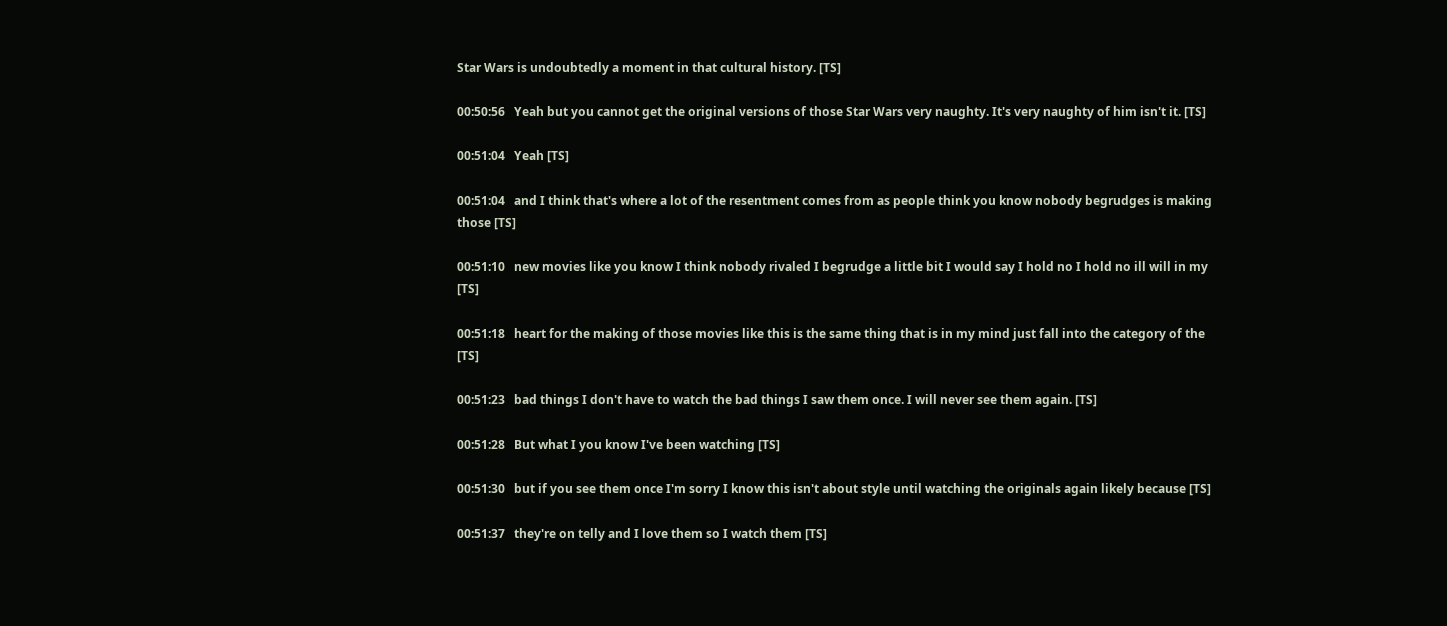Star Wars is undoubtedly a moment in that cultural history. [TS]

00:50:56   Yeah but you cannot get the original versions of those Star Wars very naughty. It's very naughty of him isn't it. [TS]

00:51:04   Yeah [TS]

00:51:04   and I think that's where a lot of the resentment comes from as people think you know nobody begrudges is making those [TS]

00:51:10   new movies like you know I think nobody rivaled I begrudge a little bit I would say I hold no I hold no ill will in my [TS]

00:51:18   heart for the making of those movies like this is the same thing that is in my mind just fall into the category of the [TS]

00:51:23   bad things I don't have to watch the bad things I saw them once. I will never see them again. [TS]

00:51:28   But what I you know I've been watching [TS]

00:51:30   but if you see them once I'm sorry I know this isn't about style until watching the originals again likely because [TS]

00:51:37   they're on telly and I love them so I watch them [TS]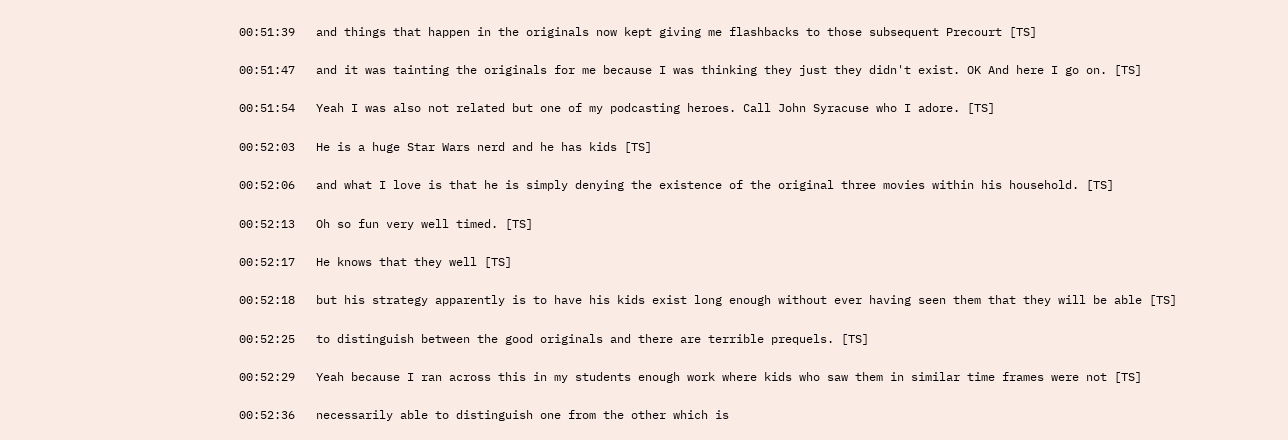00:51:39   and things that happen in the originals now kept giving me flashbacks to those subsequent Precourt [TS]

00:51:47   and it was tainting the originals for me because I was thinking they just they didn't exist. OK And here I go on. [TS]

00:51:54   Yeah I was also not related but one of my podcasting heroes. Call John Syracuse who I adore. [TS]

00:52:03   He is a huge Star Wars nerd and he has kids [TS]

00:52:06   and what I love is that he is simply denying the existence of the original three movies within his household. [TS]

00:52:13   Oh so fun very well timed. [TS]

00:52:17   He knows that they well [TS]

00:52:18   but his strategy apparently is to have his kids exist long enough without ever having seen them that they will be able [TS]

00:52:25   to distinguish between the good originals and there are terrible prequels. [TS]

00:52:29   Yeah because I ran across this in my students enough work where kids who saw them in similar time frames were not [TS]

00:52:36   necessarily able to distinguish one from the other which is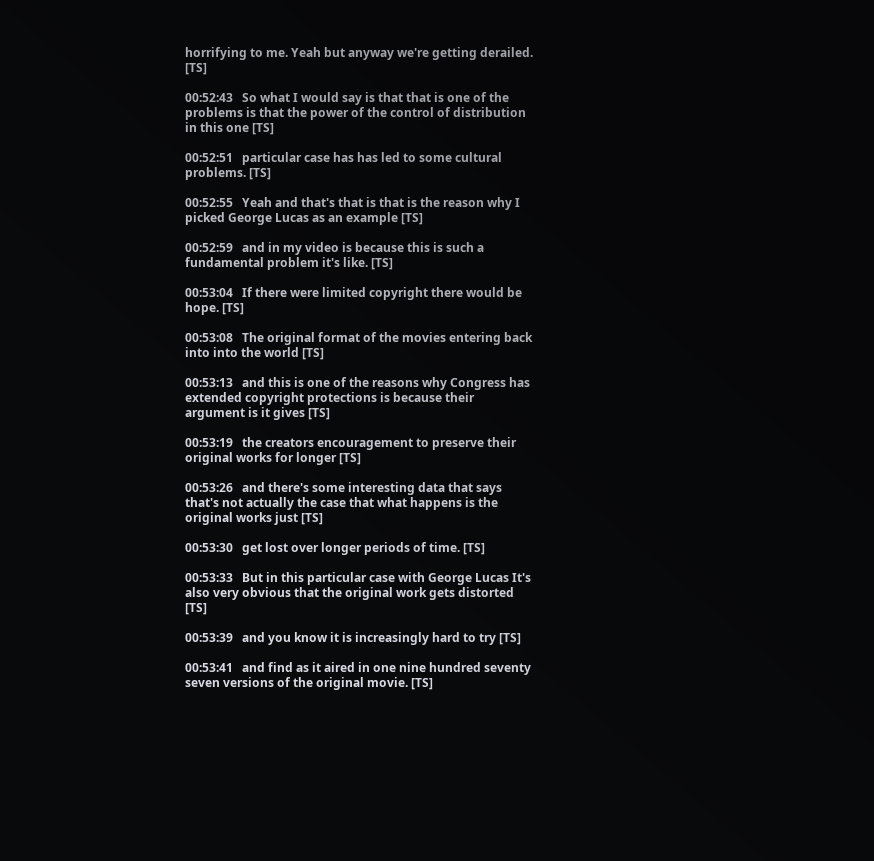horrifying to me. Yeah but anyway we're getting derailed. [TS]

00:52:43   So what I would say is that that is one of the problems is that the power of the control of distribution in this one [TS]

00:52:51   particular case has has led to some cultural problems. [TS]

00:52:55   Yeah and that's that is that is the reason why I picked George Lucas as an example [TS]

00:52:59   and in my video is because this is such a fundamental problem it's like. [TS]

00:53:04   If there were limited copyright there would be hope. [TS]

00:53:08   The original format of the movies entering back into into the world [TS]

00:53:13   and this is one of the reasons why Congress has extended copyright protections is because their argument is it gives [TS]

00:53:19   the creators encouragement to preserve their original works for longer [TS]

00:53:26   and there's some interesting data that says that's not actually the case that what happens is the original works just [TS]

00:53:30   get lost over longer periods of time. [TS]

00:53:33   But in this particular case with George Lucas It's also very obvious that the original work gets distorted [TS]

00:53:39   and you know it is increasingly hard to try [TS]

00:53:41   and find as it aired in one nine hundred seventy seven versions of the original movie. [TS]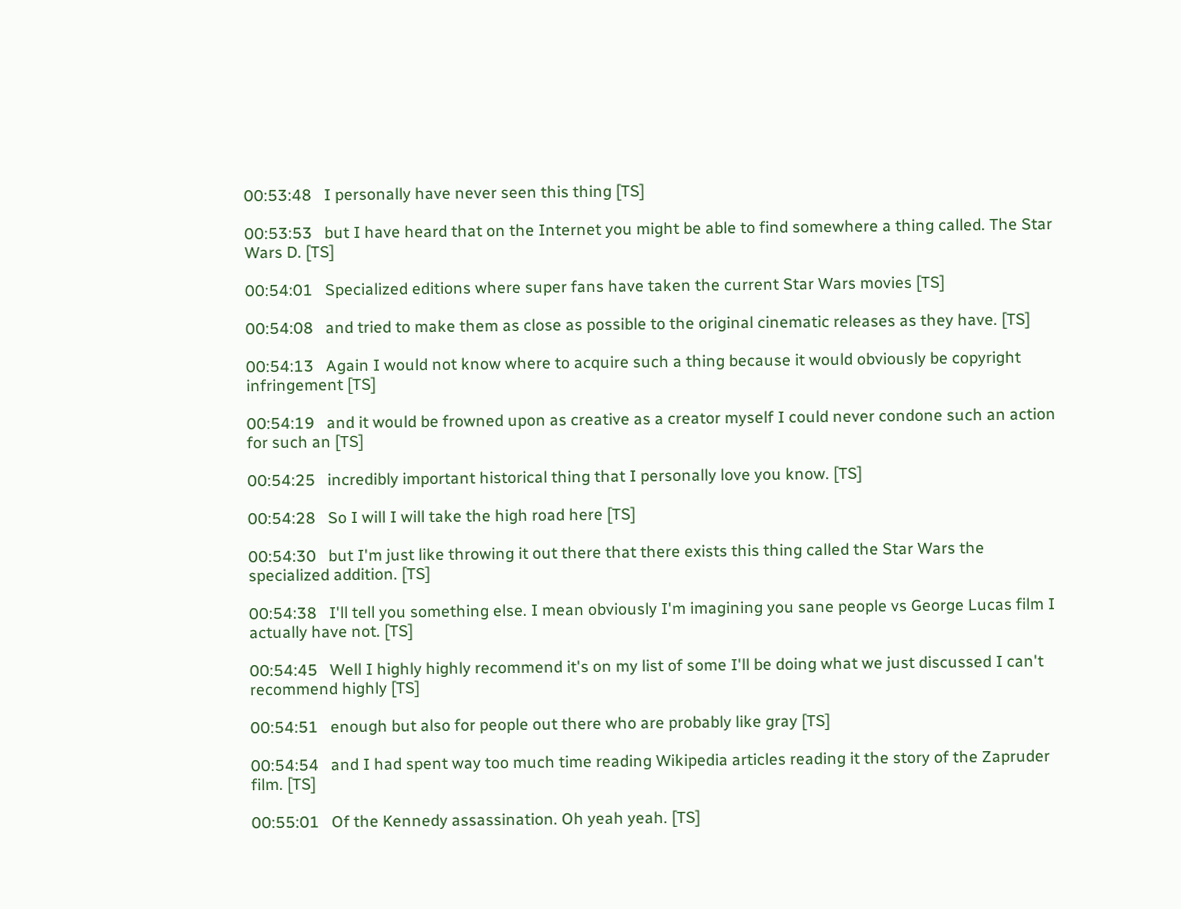00:53:48   I personally have never seen this thing [TS]

00:53:53   but I have heard that on the Internet you might be able to find somewhere a thing called. The Star Wars D. [TS]

00:54:01   Specialized editions where super fans have taken the current Star Wars movies [TS]

00:54:08   and tried to make them as close as possible to the original cinematic releases as they have. [TS]

00:54:13   Again I would not know where to acquire such a thing because it would obviously be copyright infringement [TS]

00:54:19   and it would be frowned upon as creative as a creator myself I could never condone such an action for such an [TS]

00:54:25   incredibly important historical thing that I personally love you know. [TS]

00:54:28   So I will I will take the high road here [TS]

00:54:30   but I'm just like throwing it out there that there exists this thing called the Star Wars the specialized addition. [TS]

00:54:38   I'll tell you something else. I mean obviously I'm imagining you sane people vs George Lucas film I actually have not. [TS]

00:54:45   Well I highly highly recommend it's on my list of some I'll be doing what we just discussed I can't recommend highly [TS]

00:54:51   enough but also for people out there who are probably like gray [TS]

00:54:54   and I had spent way too much time reading Wikipedia articles reading it the story of the Zapruder film. [TS]

00:55:01   Of the Kennedy assassination. Oh yeah yeah. [TS]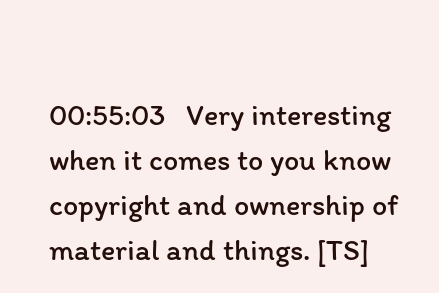00:55:03   Very interesting when it comes to you know copyright and ownership of material and things. [TS]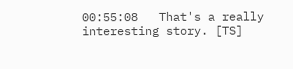00:55:08   That's a really interesting story. [TS]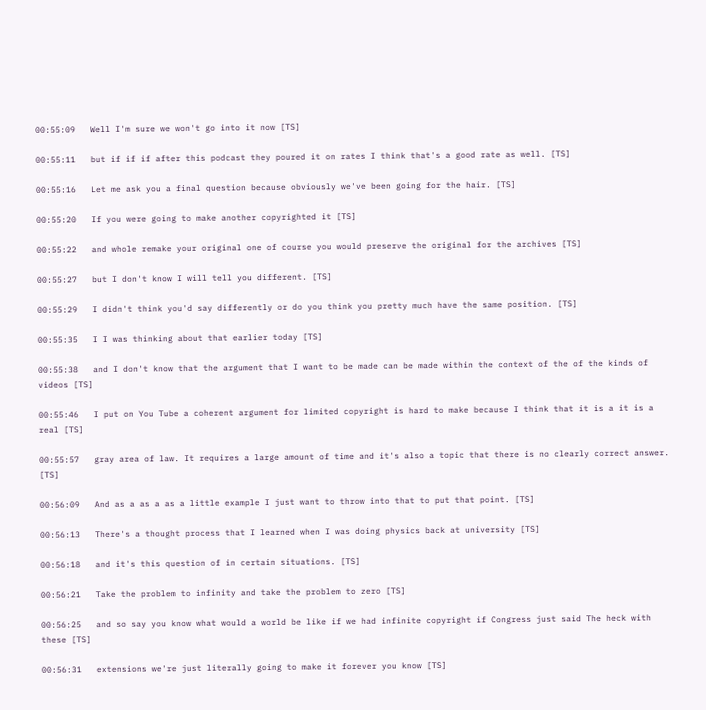00:55:09   Well I'm sure we won't go into it now [TS]

00:55:11   but if if if after this podcast they poured it on rates I think that's a good rate as well. [TS]

00:55:16   Let me ask you a final question because obviously we've been going for the hair. [TS]

00:55:20   If you were going to make another copyrighted it [TS]

00:55:22   and whole remake your original one of course you would preserve the original for the archives [TS]

00:55:27   but I don't know I will tell you different. [TS]

00:55:29   I didn't think you'd say differently or do you think you pretty much have the same position. [TS]

00:55:35   I I was thinking about that earlier today [TS]

00:55:38   and I don't know that the argument that I want to be made can be made within the context of the of the kinds of videos [TS]

00:55:46   I put on You Tube a coherent argument for limited copyright is hard to make because I think that it is a it is a real [TS]

00:55:57   gray area of law. It requires a large amount of time and it's also a topic that there is no clearly correct answer. [TS]

00:56:09   And as a as a as a little example I just want to throw into that to put that point. [TS]

00:56:13   There's a thought process that I learned when I was doing physics back at university [TS]

00:56:18   and it's this question of in certain situations. [TS]

00:56:21   Take the problem to infinity and take the problem to zero [TS]

00:56:25   and so say you know what would a world be like if we had infinite copyright if Congress just said The heck with these [TS]

00:56:31   extensions we're just literally going to make it forever you know [TS]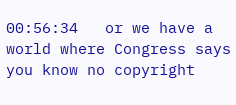00:56:34   or we have a world where Congress says you know no copyright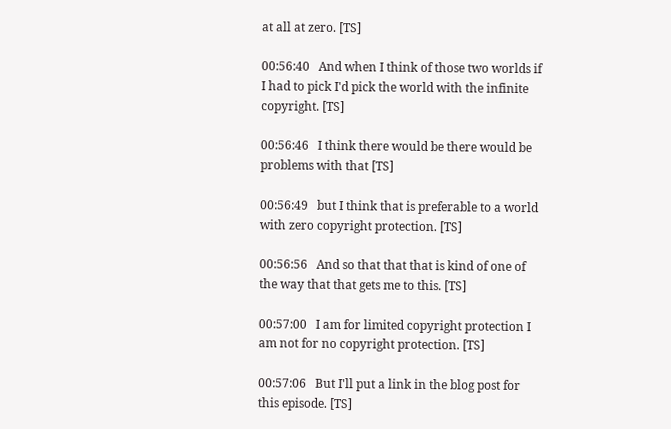at all at zero. [TS]

00:56:40   And when I think of those two worlds if I had to pick I'd pick the world with the infinite copyright. [TS]

00:56:46   I think there would be there would be problems with that [TS]

00:56:49   but I think that is preferable to a world with zero copyright protection. [TS]

00:56:56   And so that that that is kind of one of the way that that gets me to this. [TS]

00:57:00   I am for limited copyright protection I am not for no copyright protection. [TS]

00:57:06   But I'll put a link in the blog post for this episode. [TS]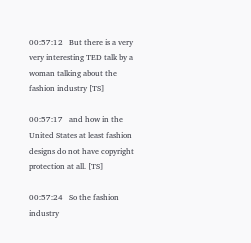00:57:12   But there is a very very interesting TED talk by a woman talking about the fashion industry [TS]

00:57:17   and how in the United States at least fashion designs do not have copyright protection at all. [TS]

00:57:24   So the fashion industry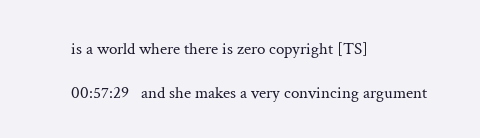is a world where there is zero copyright [TS]

00:57:29   and she makes a very convincing argument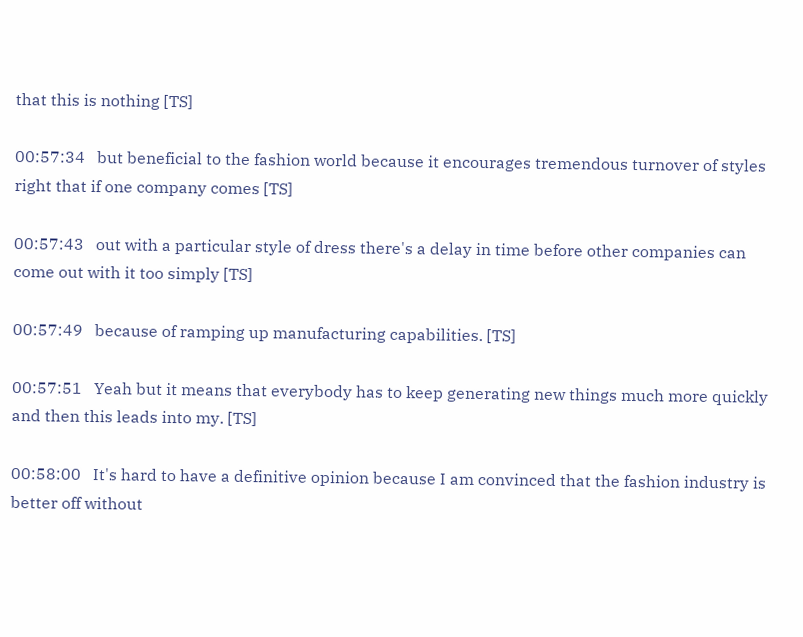that this is nothing [TS]

00:57:34   but beneficial to the fashion world because it encourages tremendous turnover of styles right that if one company comes [TS]

00:57:43   out with a particular style of dress there's a delay in time before other companies can come out with it too simply [TS]

00:57:49   because of ramping up manufacturing capabilities. [TS]

00:57:51   Yeah but it means that everybody has to keep generating new things much more quickly and then this leads into my. [TS]

00:58:00   It's hard to have a definitive opinion because I am convinced that the fashion industry is better off without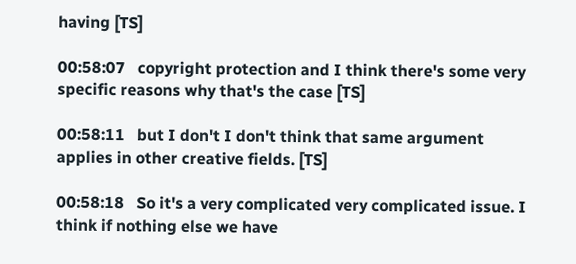having [TS]

00:58:07   copyright protection and I think there's some very specific reasons why that's the case [TS]

00:58:11   but I don't I don't think that same argument applies in other creative fields. [TS]

00:58:18   So it's a very complicated very complicated issue. I think if nothing else we have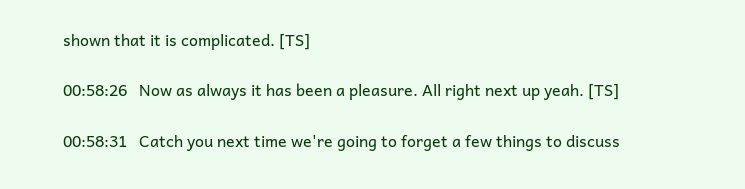shown that it is complicated. [TS]

00:58:26   Now as always it has been a pleasure. All right next up yeah. [TS]

00:58:31   Catch you next time we're going to forget a few things to discuss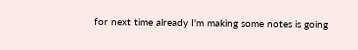for next time already I'm making some notes is going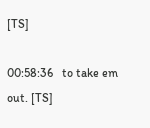[TS]

00:58:36   to take em out. [TS]